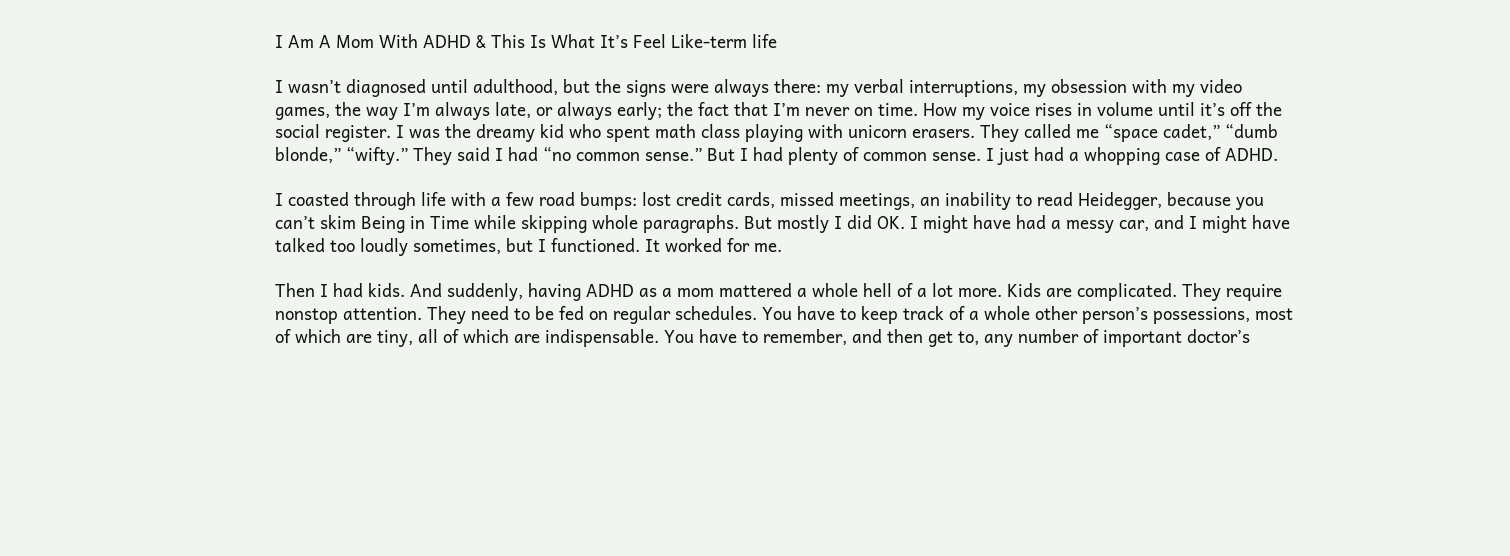I Am A Mom With ADHD & This Is What It’s Feel Like-term life

I wasn’t diagnosed until adulthood, but the signs were always there: my verbal interruptions, my obsession with my video games, the way I’m always late, or always early; the fact that I’m never on time. How my voice rises in volume until it’s off the social register. I was the dreamy kid who spent math class playing with unicorn erasers. They called me “space cadet,” “dumb blonde,” “wifty.” They said I had “no common sense.” But I had plenty of common sense. I just had a whopping case of ADHD.

I coasted through life with a few road bumps: lost credit cards, missed meetings, an inability to read Heidegger, because you can’t skim Being in Time while skipping whole paragraphs. But mostly I did OK. I might have had a messy car, and I might have talked too loudly sometimes, but I functioned. It worked for me.

Then I had kids. And suddenly, having ADHD as a mom mattered a whole hell of a lot more. Kids are complicated. They require nonstop attention. They need to be fed on regular schedules. You have to keep track of a whole other person’s possessions, most of which are tiny, all of which are indispensable. You have to remember, and then get to, any number of important doctor’s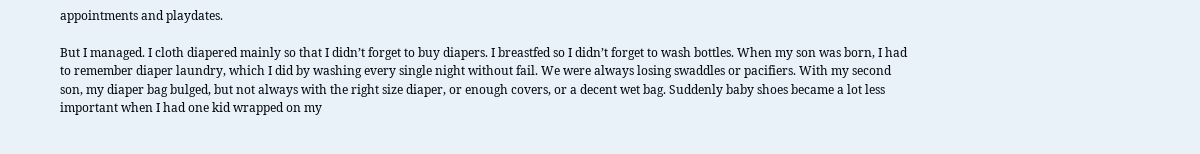appointments and playdates.

But I managed. I cloth diapered mainly so that I didn’t forget to buy diapers. I breastfed so I didn’t forget to wash bottles. When my son was born, I had to remember diaper laundry, which I did by washing every single night without fail. We were always losing swaddles or pacifiers. With my second son, my diaper bag bulged, but not always with the right size diaper, or enough covers, or a decent wet bag. Suddenly baby shoes became a lot less important when I had one kid wrapped on my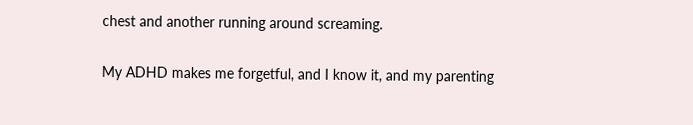chest and another running around screaming.

My ADHD makes me forgetful, and I know it, and my parenting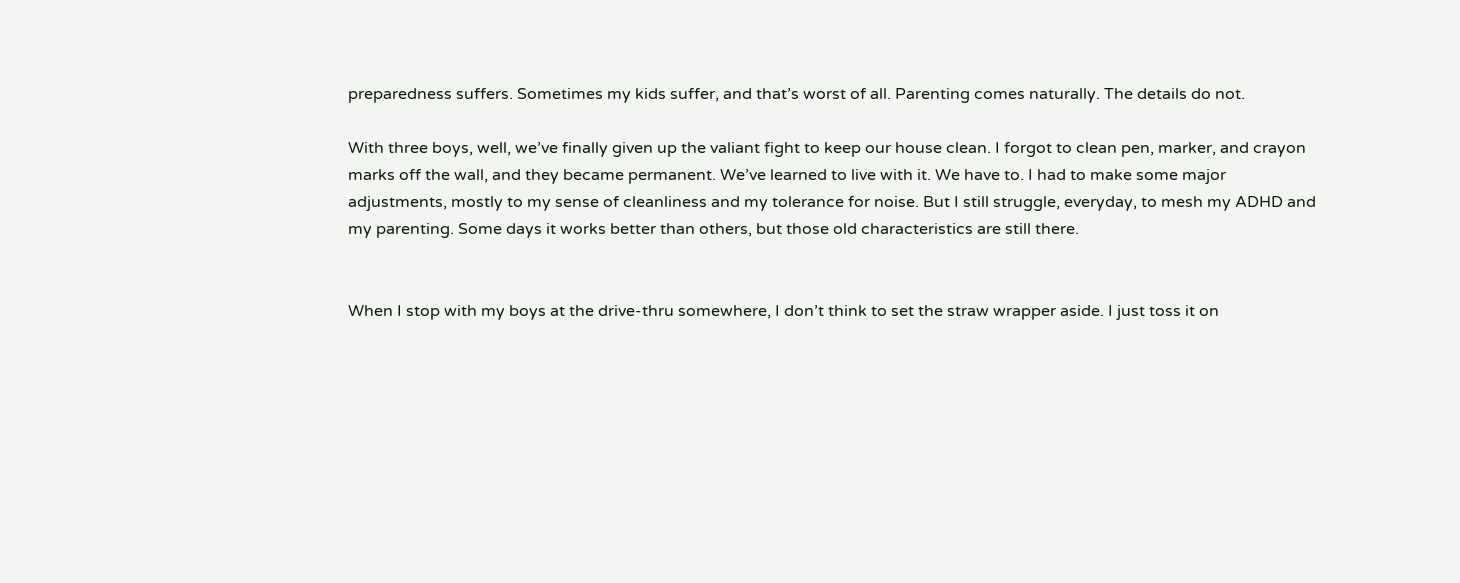preparedness suffers. Sometimes my kids suffer, and that’s worst of all. Parenting comes naturally. The details do not.

With three boys, well, we’ve finally given up the valiant fight to keep our house clean. I forgot to clean pen, marker, and crayon marks off the wall, and they became permanent. We’ve learned to live with it. We have to. I had to make some major adjustments, mostly to my sense of cleanliness and my tolerance for noise. But I still struggle, everyday, to mesh my ADHD and my parenting. Some days it works better than others, but those old characteristics are still there.


When I stop with my boys at the drive-thru somewhere, I don’t think to set the straw wrapper aside. I just toss it on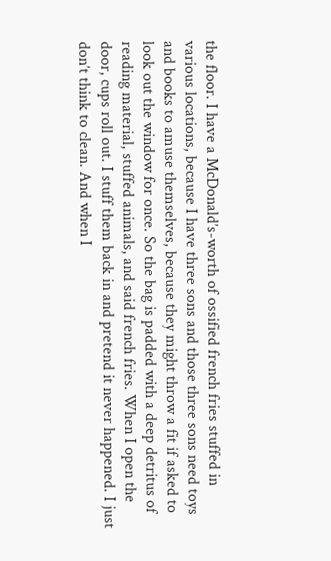the floor. I have a McDonald’s-worth of ossified french fries stuffed in various locations, because I have three sons and those three sons need toys and books to amuse themselves, because they might throw a fit if asked to look out the window for once. So the bag is padded with a deep detritus of reading material, stuffed animals, and said french fries. When I open the door, cups roll out. I stuff them back in and pretend it never happened. I just don’t think to clean. And when I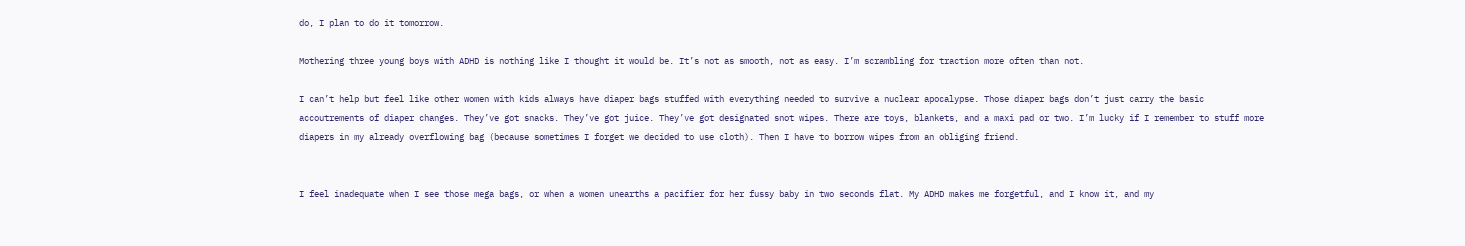do, I plan to do it tomorrow.

Mothering three young boys with ADHD is nothing like I thought it would be. It’s not as smooth, not as easy. I’m scrambling for traction more often than not.

I can’t help but feel like other women with kids always have diaper bags stuffed with everything needed to survive a nuclear apocalypse. Those diaper bags don’t just carry the basic accoutrements of diaper changes. They’ve got snacks. They’ve got juice. They’ve got designated snot wipes. There are toys, blankets, and a maxi pad or two. I’m lucky if I remember to stuff more diapers in my already overflowing bag (because sometimes I forget we decided to use cloth). Then I have to borrow wipes from an obliging friend.


I feel inadequate when I see those mega bags, or when a women unearths a pacifier for her fussy baby in two seconds flat. My ADHD makes me forgetful, and I know it, and my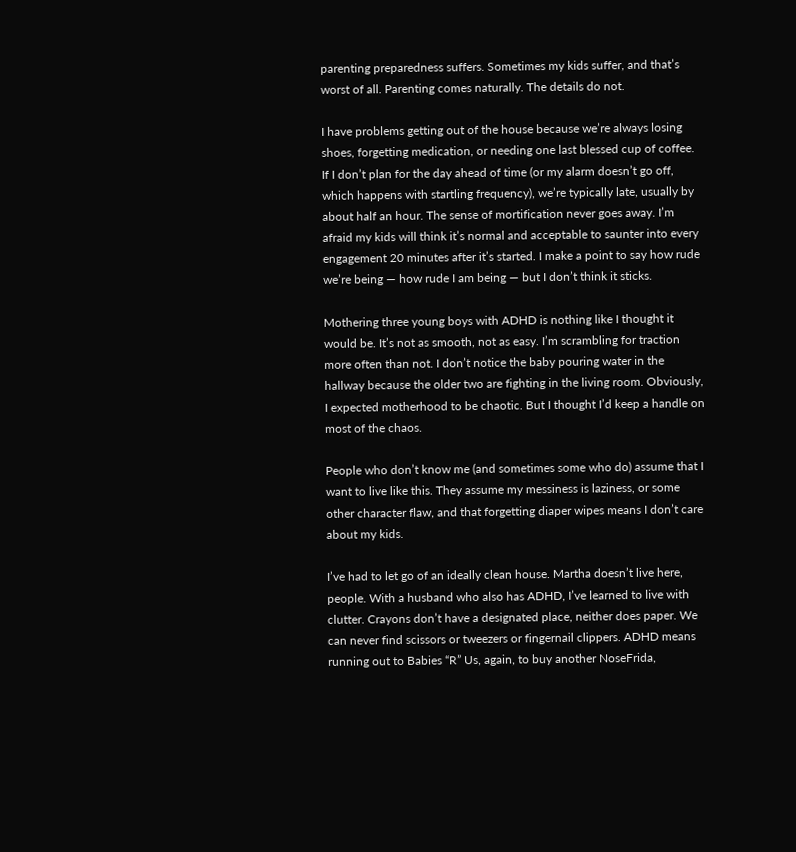parenting preparedness suffers. Sometimes my kids suffer, and that’s worst of all. Parenting comes naturally. The details do not.

I have problems getting out of the house because we’re always losing shoes, forgetting medication, or needing one last blessed cup of coffee. If I don’t plan for the day ahead of time (or my alarm doesn’t go off, which happens with startling frequency), we’re typically late, usually by about half an hour. The sense of mortification never goes away. I’m afraid my kids will think it’s normal and acceptable to saunter into every engagement 20 minutes after it’s started. I make a point to say how rude we’re being — how rude I am being — but I don’t think it sticks.

Mothering three young boys with ADHD is nothing like I thought it would be. It’s not as smooth, not as easy. I’m scrambling for traction more often than not. I don’t notice the baby pouring water in the hallway because the older two are fighting in the living room. Obviously, I expected motherhood to be chaotic. But I thought I’d keep a handle on most of the chaos.

People who don’t know me (and sometimes some who do) assume that I want to live like this. They assume my messiness is laziness, or some other character flaw, and that forgetting diaper wipes means I don’t care about my kids.

I’ve had to let go of an ideally clean house. Martha doesn’t live here, people. With a husband who also has ADHD, I’ve learned to live with clutter. Crayons don’t have a designated place, neither does paper. We can never find scissors or tweezers or fingernail clippers. ADHD means running out to Babies “R” Us, again, to buy another NoseFrida,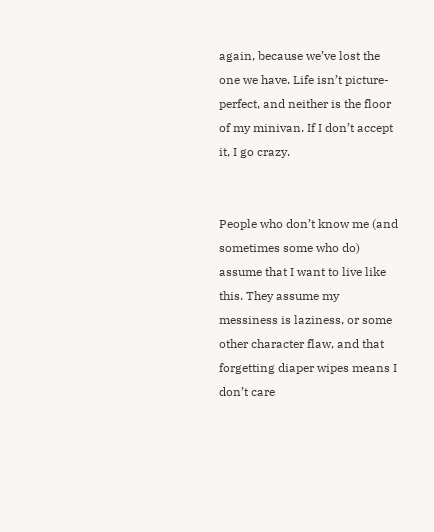again, because we’ve lost the one we have. Life isn’t picture-perfect, and neither is the floor of my minivan. If I don’t accept it, I go crazy.


People who don’t know me (and sometimes some who do) assume that I want to live like this. They assume my messiness is laziness, or some other character flaw, and that forgetting diaper wipes means I don’t care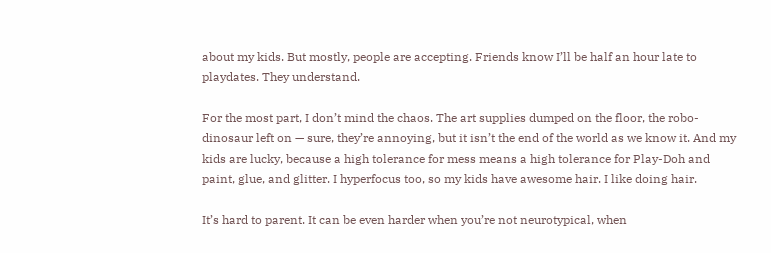about my kids. But mostly, people are accepting. Friends know I’ll be half an hour late to playdates. They understand.

For the most part, I don’t mind the chaos. The art supplies dumped on the floor, the robo-dinosaur left on — sure, they’re annoying, but it isn’t the end of the world as we know it. And my kids are lucky, because a high tolerance for mess means a high tolerance for Play-Doh and paint, glue, and glitter. I hyperfocus too, so my kids have awesome hair. I like doing hair.

It’s hard to parent. It can be even harder when you’re not neurotypical, when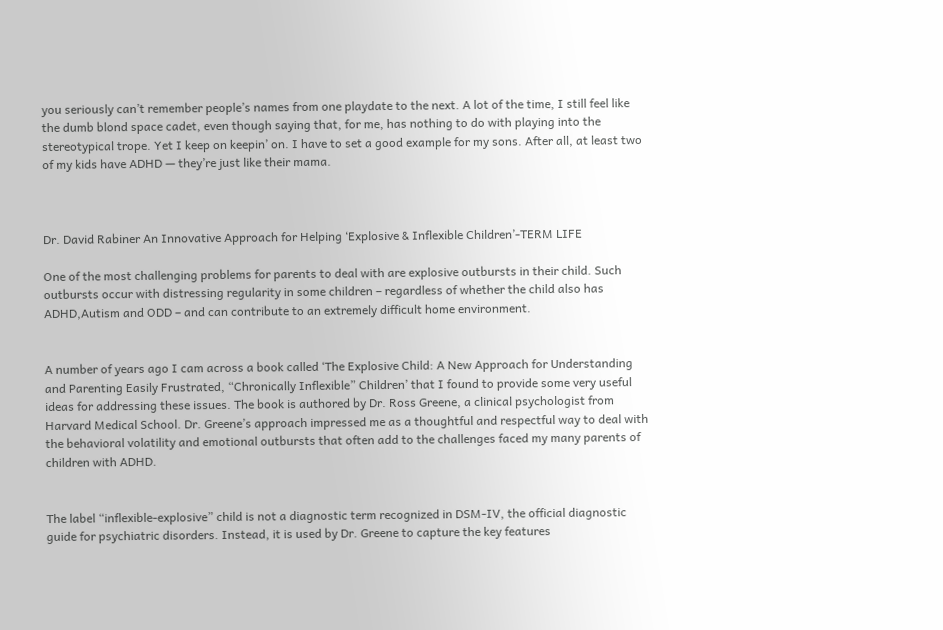you seriously can’t remember people’s names from one playdate to the next. A lot of the time, I still feel like the dumb blond space cadet, even though saying that, for me, has nothing to do with playing into the stereotypical trope. Yet I keep on keepin’ on. I have to set a good example for my sons. After all, at least two of my kids have ADHD — they’re just like their mama.



Dr. David Rabiner An Innovative Approach for Helping ‘Explosive & Inflexible Children’-TERM LIFE

One of the most challenging problems for parents to deal with are explosive outbursts in their child. Such outbursts occur with distressing regularity in some children – regardless of whether the child also has ADHD,Autism and ODD – and can contribute to an extremely difficult home environment.


A number of years ago I cam across a book called ‘The Explosive Child: A New Approach for Understanding and Parenting Easily Frustrated, “Chronically Inflexible” Children’ that I found to provide some very useful ideas for addressing these issues. The book is authored by Dr. Ross Greene, a clinical psychologist from Harvard Medical School. Dr. Greene’s approach impressed me as a thoughtful and respectful way to deal with the behavioral volatility and emotional outbursts that often add to the challenges faced my many parents of children with ADHD.


The label “inflexible-explosive” child is not a diagnostic term recognized in DSM-IV, the official diagnostic guide for psychiatric disorders. Instead, it is used by Dr. Greene to capture the key features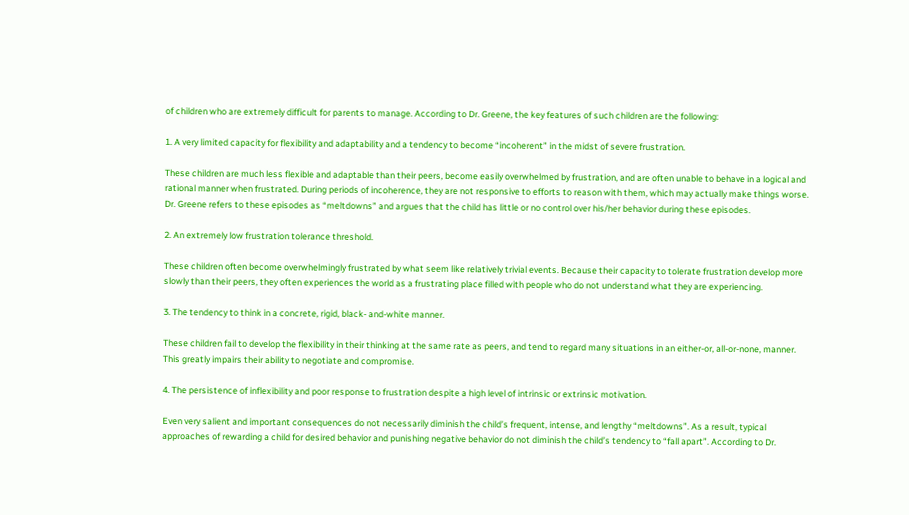of children who are extremely difficult for parents to manage. According to Dr. Greene, the key features of such children are the following:

1. A very limited capacity for flexibility and adaptability and a tendency to become “incoherent” in the midst of severe frustration.

These children are much less flexible and adaptable than their peers, become easily overwhelmed by frustration, and are often unable to behave in a logical and rational manner when frustrated. During periods of incoherence, they are not responsive to efforts to reason with them, which may actually make things worse. Dr. Greene refers to these episodes as “meltdowns” and argues that the child has little or no control over his/her behavior during these episodes.

2. An extremely low frustration tolerance threshold.

These children often become overwhelmingly frustrated by what seem like relatively trivial events. Because their capacity to tolerate frustration develop more slowly than their peers, they often experiences the world as a frustrating place filled with people who do not understand what they are experiencing.

3. The tendency to think in a concrete, rigid, black- and-white manner.

These children fail to develop the flexibility in their thinking at the same rate as peers, and tend to regard many situations in an either-or, all-or-none, manner. This greatly impairs their ability to negotiate and compromise.

4. The persistence of inflexibility and poor response to frustration despite a high level of intrinsic or extrinsic motivation.

Even very salient and important consequences do not necessarily diminish the child’s frequent, intense, and lengthy “meltdowns”. As a result, typical approaches of rewarding a child for desired behavior and punishing negative behavior do not diminish the child’s tendency to “fall apart”. According to Dr.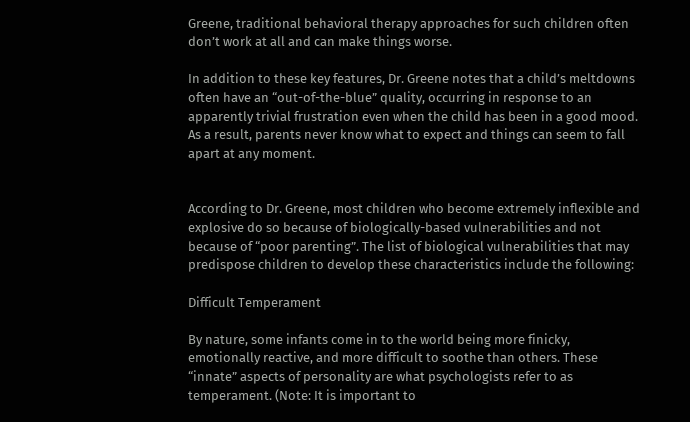Greene, traditional behavioral therapy approaches for such children often don’t work at all and can make things worse.

In addition to these key features, Dr. Greene notes that a child’s meltdowns often have an “out-of-the-blue” quality, occurring in response to an apparently trivial frustration even when the child has been in a good mood. As a result, parents never know what to expect and things can seem to fall apart at any moment.


According to Dr. Greene, most children who become extremely inflexible and explosive do so because of biologically-based vulnerabilities and not because of “poor parenting”. The list of biological vulnerabilities that may predispose children to develop these characteristics include the following:

Difficult Temperament

By nature, some infants come in to the world being more finicky, emotionally reactive, and more difficult to soothe than others. These “innate” aspects of personality are what psychologists refer to as temperament. (Note: It is important to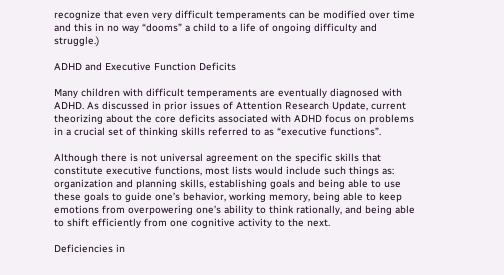recognize that even very difficult temperaments can be modified over time and this in no way “dooms” a child to a life of ongoing difficulty and struggle.)

ADHD and Executive Function Deficits

Many children with difficult temperaments are eventually diagnosed with ADHD. As discussed in prior issues of Attention Research Update, current theorizing about the core deficits associated with ADHD focus on problems in a crucial set of thinking skills referred to as “executive functions”.

Although there is not universal agreement on the specific skills that constitute executive functions, most lists would include such things as: organization and planning skills, establishing goals and being able to use these goals to guide one’s behavior, working memory, being able to keep emotions from overpowering one’s ability to think rationally, and being able to shift efficiently from one cognitive activity to the next.

Deficiencies in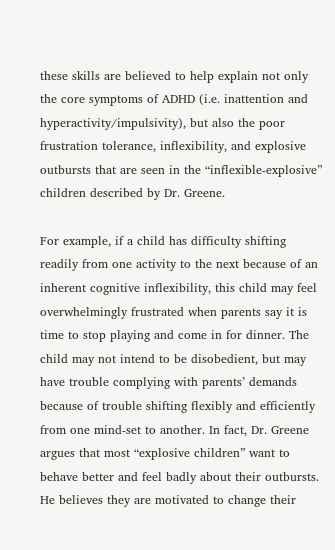these skills are believed to help explain not only the core symptoms of ADHD (i.e. inattention and hyperactivity/impulsivity), but also the poor frustration tolerance, inflexibility, and explosive outbursts that are seen in the “inflexible-explosive” children described by Dr. Greene.

For example, if a child has difficulty shifting readily from one activity to the next because of an inherent cognitive inflexibility, this child may feel overwhelmingly frustrated when parents say it is time to stop playing and come in for dinner. The child may not intend to be disobedient, but may have trouble complying with parents’ demands because of trouble shifting flexibly and efficiently from one mind-set to another. In fact, Dr. Greene argues that most “explosive children” want to behave better and feel badly about their outbursts. He believes they are motivated to change their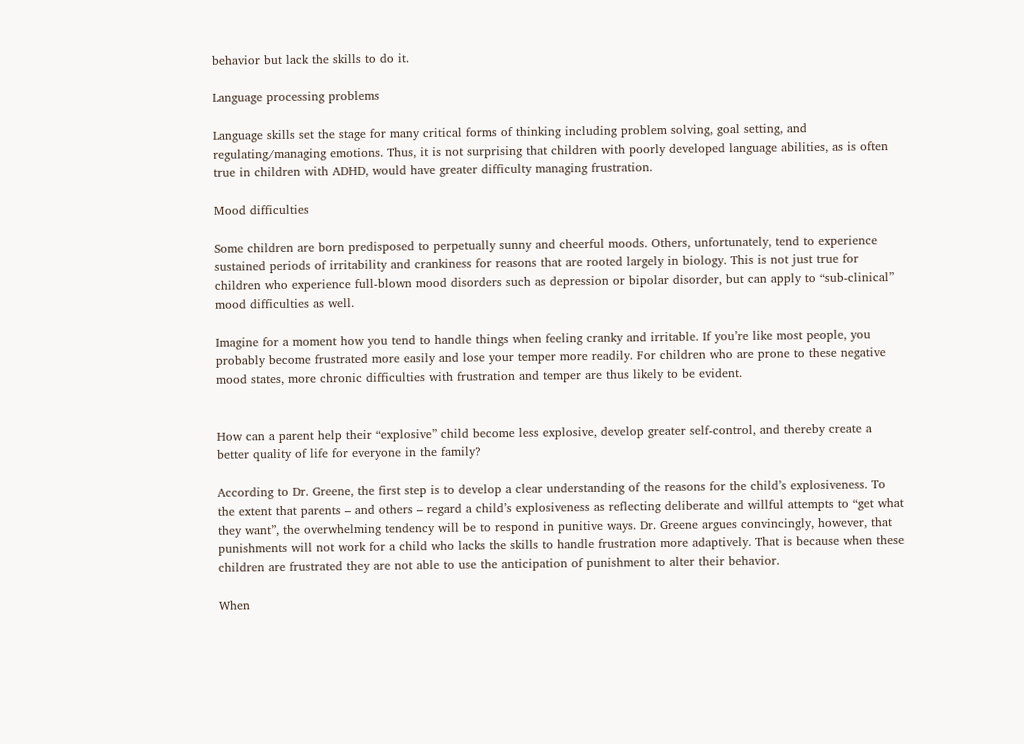behavior but lack the skills to do it.

Language processing problems

Language skills set the stage for many critical forms of thinking including problem solving, goal setting, and regulating/managing emotions. Thus, it is not surprising that children with poorly developed language abilities, as is often true in children with ADHD, would have greater difficulty managing frustration.

Mood difficulties

Some children are born predisposed to perpetually sunny and cheerful moods. Others, unfortunately, tend to experience sustained periods of irritability and crankiness for reasons that are rooted largely in biology. This is not just true for children who experience full-blown mood disorders such as depression or bipolar disorder, but can apply to “sub-clinical” mood difficulties as well.

Imagine for a moment how you tend to handle things when feeling cranky and irritable. If you’re like most people, you probably become frustrated more easily and lose your temper more readily. For children who are prone to these negative mood states, more chronic difficulties with frustration and temper are thus likely to be evident.


How can a parent help their “explosive” child become less explosive, develop greater self-control, and thereby create a better quality of life for everyone in the family?

According to Dr. Greene, the first step is to develop a clear understanding of the reasons for the child’s explosiveness. To the extent that parents – and others – regard a child’s explosiveness as reflecting deliberate and willful attempts to “get what they want”, the overwhelming tendency will be to respond in punitive ways. Dr. Greene argues convincingly, however, that punishments will not work for a child who lacks the skills to handle frustration more adaptively. That is because when these children are frustrated they are not able to use the anticipation of punishment to alter their behavior.

When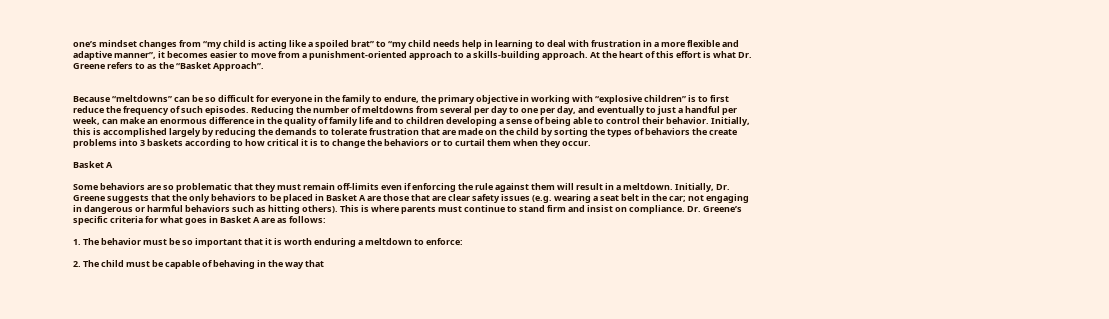one’s mindset changes from “my child is acting like a spoiled brat” to “my child needs help in learning to deal with frustration in a more flexible and adaptive manner”, it becomes easier to move from a punishment-oriented approach to a skills-building approach. At the heart of this effort is what Dr. Greene refers to as the “Basket Approach”.


Because “meltdowns” can be so difficult for everyone in the family to endure, the primary objective in working with “explosive children” is to first reduce the frequency of such episodes. Reducing the number of meltdowns from several per day to one per day, and eventually to just a handful per week, can make an enormous difference in the quality of family life and to children developing a sense of being able to control their behavior. Initially, this is accomplished largely by reducing the demands to tolerate frustration that are made on the child by sorting the types of behaviors the create problems into 3 baskets according to how critical it is to change the behaviors or to curtail them when they occur.

Basket A

Some behaviors are so problematic that they must remain off-limits even if enforcing the rule against them will result in a meltdown. Initially, Dr. Greene suggests that the only behaviors to be placed in Basket A are those that are clear safety issues (e.g. wearing a seat belt in the car; not engaging in dangerous or harmful behaviors such as hitting others). This is where parents must continue to stand firm and insist on compliance. Dr. Greene’s specific criteria for what goes in Basket A are as follows:

1. The behavior must be so important that it is worth enduring a meltdown to enforce:

2. The child must be capable of behaving in the way that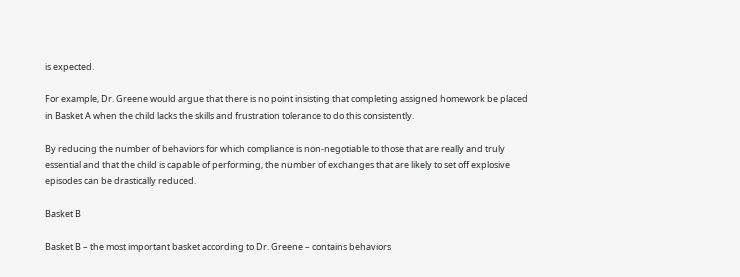is expected.

For example, Dr. Greene would argue that there is no point insisting that completing assigned homework be placed in Basket A when the child lacks the skills and frustration tolerance to do this consistently.

By reducing the number of behaviors for which compliance is non-negotiable to those that are really and truly essential and that the child is capable of performing, the number of exchanges that are likely to set off explosive episodes can be drastically reduced.

Basket B

Basket B – the most important basket according to Dr. Greene – contains behaviors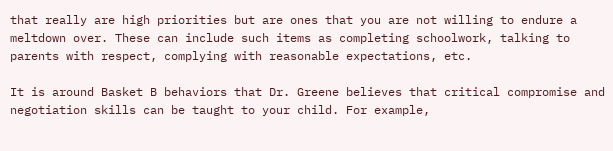that really are high priorities but are ones that you are not willing to endure a meltdown over. These can include such items as completing schoolwork, talking to parents with respect, complying with reasonable expectations, etc.

It is around Basket B behaviors that Dr. Greene believes that critical compromise and negotiation skills can be taught to your child. For example,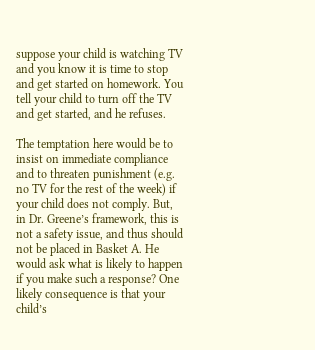suppose your child is watching TV and you know it is time to stop and get started on homework. You tell your child to turn off the TV and get started, and he refuses.

The temptation here would be to insist on immediate compliance and to threaten punishment (e.g. no TV for the rest of the week) if your child does not comply. But, in Dr. Greene’s framework, this is not a safety issue, and thus should not be placed in Basket A. He would ask what is likely to happen if you make such a response? One likely consequence is that your child’s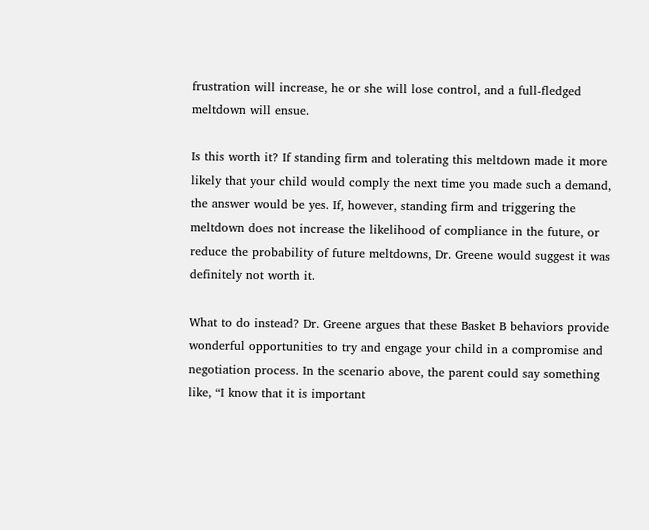frustration will increase, he or she will lose control, and a full-fledged meltdown will ensue.

Is this worth it? If standing firm and tolerating this meltdown made it more likely that your child would comply the next time you made such a demand, the answer would be yes. If, however, standing firm and triggering the meltdown does not increase the likelihood of compliance in the future, or reduce the probability of future meltdowns, Dr. Greene would suggest it was definitely not worth it.

What to do instead? Dr. Greene argues that these Basket B behaviors provide wonderful opportunities to try and engage your child in a compromise and negotiation process. In the scenario above, the parent could say something like, “I know that it is important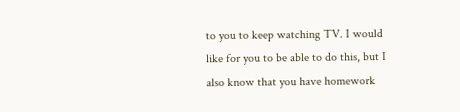to you to keep watching TV. I would like for you to be able to do this, but I also know that you have homework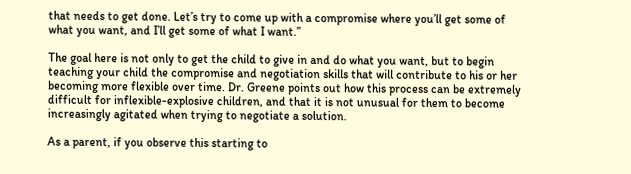that needs to get done. Let’s try to come up with a compromise where you’ll get some of what you want, and I’ll get some of what I want.”

The goal here is not only to get the child to give in and do what you want, but to begin teaching your child the compromise and negotiation skills that will contribute to his or her becoming more flexible over time. Dr. Greene points out how this process can be extremely difficult for inflexible-explosive children, and that it is not unusual for them to become increasingly agitated when trying to negotiate a solution.

As a parent, if you observe this starting to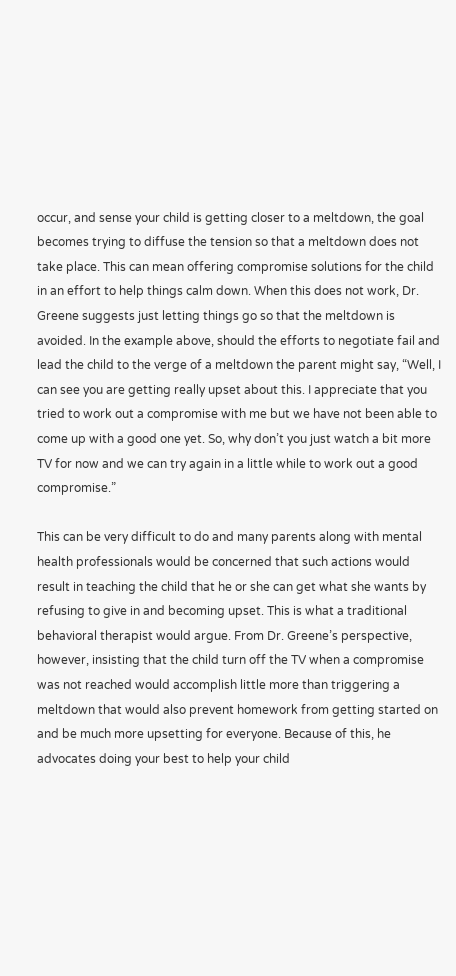occur, and sense your child is getting closer to a meltdown, the goal becomes trying to diffuse the tension so that a meltdown does not take place. This can mean offering compromise solutions for the child in an effort to help things calm down. When this does not work, Dr. Greene suggests just letting things go so that the meltdown is avoided. In the example above, should the efforts to negotiate fail and lead the child to the verge of a meltdown the parent might say, “Well, I can see you are getting really upset about this. I appreciate that you tried to work out a compromise with me but we have not been able to come up with a good one yet. So, why don’t you just watch a bit more TV for now and we can try again in a little while to work out a good compromise.”

This can be very difficult to do and many parents along with mental health professionals would be concerned that such actions would result in teaching the child that he or she can get what she wants by refusing to give in and becoming upset. This is what a traditional behavioral therapist would argue. From Dr. Greene’s perspective, however, insisting that the child turn off the TV when a compromise was not reached would accomplish little more than triggering a meltdown that would also prevent homework from getting started on and be much more upsetting for everyone. Because of this, he advocates doing your best to help your child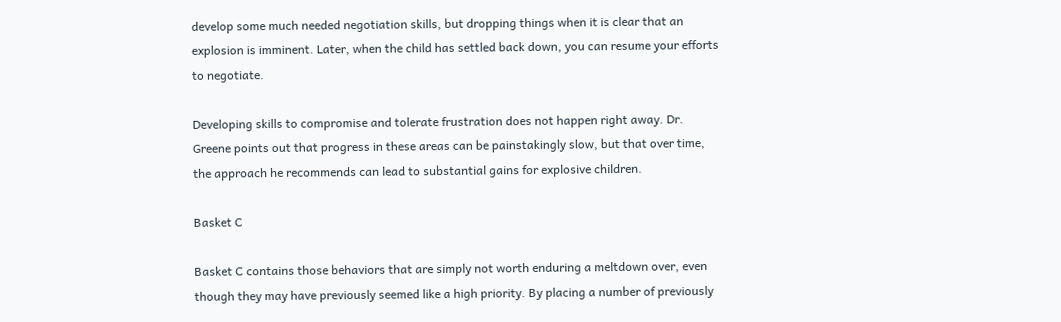develop some much needed negotiation skills, but dropping things when it is clear that an explosion is imminent. Later, when the child has settled back down, you can resume your efforts to negotiate.

Developing skills to compromise and tolerate frustration does not happen right away. Dr. Greene points out that progress in these areas can be painstakingly slow, but that over time, the approach he recommends can lead to substantial gains for explosive children.

Basket C

Basket C contains those behaviors that are simply not worth enduring a meltdown over, even though they may have previously seemed like a high priority. By placing a number of previously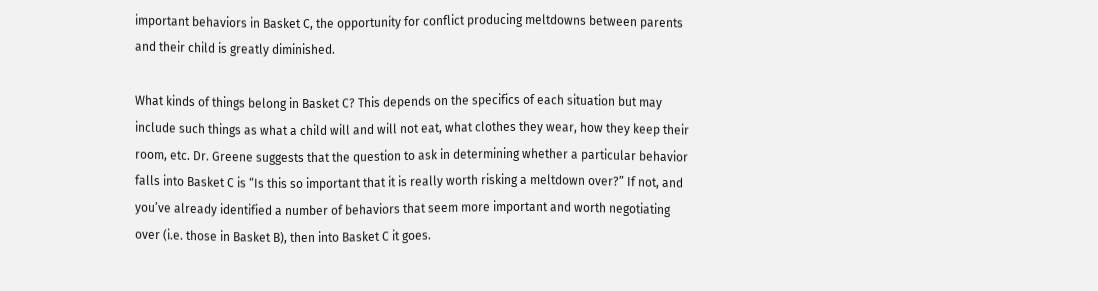important behaviors in Basket C, the opportunity for conflict producing meltdowns between parents and their child is greatly diminished.

What kinds of things belong in Basket C? This depends on the specifics of each situation but may include such things as what a child will and will not eat, what clothes they wear, how they keep their room, etc. Dr. Greene suggests that the question to ask in determining whether a particular behavior falls into Basket C is “Is this so important that it is really worth risking a meltdown over?” If not, and you’ve already identified a number of behaviors that seem more important and worth negotiating over (i.e. those in Basket B), then into Basket C it goes.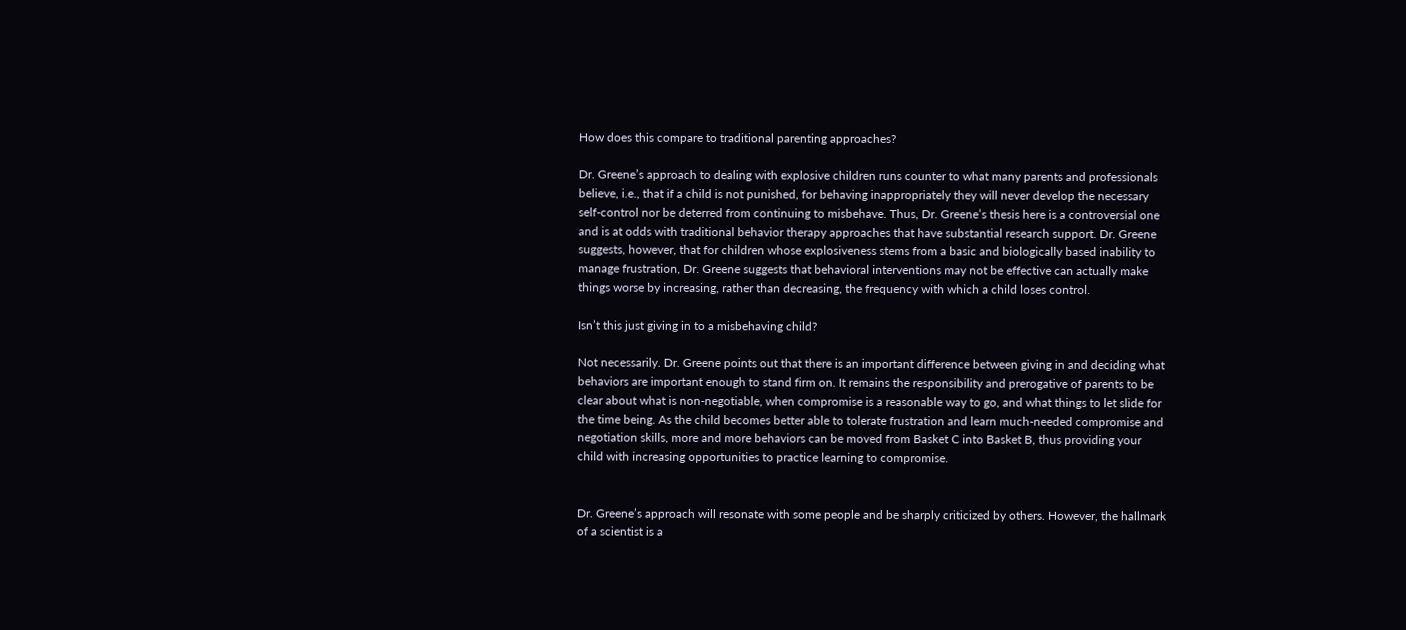How does this compare to traditional parenting approaches?

Dr. Greene’s approach to dealing with explosive children runs counter to what many parents and professionals believe, i.e., that if a child is not punished, for behaving inappropriately they will never develop the necessary self-control nor be deterred from continuing to misbehave. Thus, Dr. Greene’s thesis here is a controversial one and is at odds with traditional behavior therapy approaches that have substantial research support. Dr. Greene suggests, however, that for children whose explosiveness stems from a basic and biologically based inability to manage frustration, Dr. Greene suggests that behavioral interventions may not be effective can actually make things worse by increasing, rather than decreasing, the frequency with which a child loses control.

Isn’t this just giving in to a misbehaving child?

Not necessarily. Dr. Greene points out that there is an important difference between giving in and deciding what behaviors are important enough to stand firm on. It remains the responsibility and prerogative of parents to be clear about what is non-negotiable, when compromise is a reasonable way to go, and what things to let slide for the time being. As the child becomes better able to tolerate frustration and learn much-needed compromise and negotiation skills, more and more behaviors can be moved from Basket C into Basket B, thus providing your child with increasing opportunities to practice learning to compromise.


Dr. Greene’s approach will resonate with some people and be sharply criticized by others. However, the hallmark of a scientist is a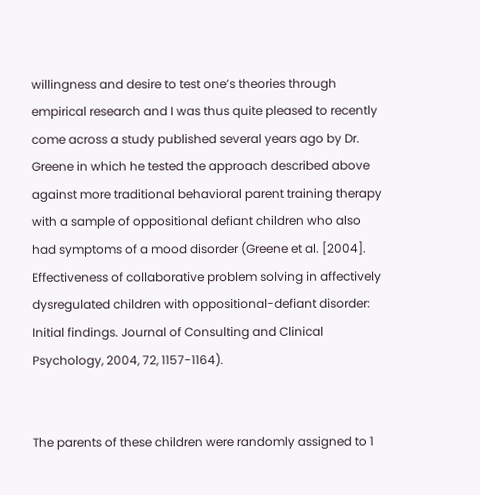willingness and desire to test one’s theories through empirical research and I was thus quite pleased to recently come across a study published several years ago by Dr. Greene in which he tested the approach described above against more traditional behavioral parent training therapy with a sample of oppositional defiant children who also had symptoms of a mood disorder (Greene et al. [2004]. Effectiveness of collaborative problem solving in affectively dysregulated children with oppositional-defiant disorder: Initial findings. Journal of Consulting and Clinical Psychology, 2004, 72, 1157-1164).


The parents of these children were randomly assigned to 1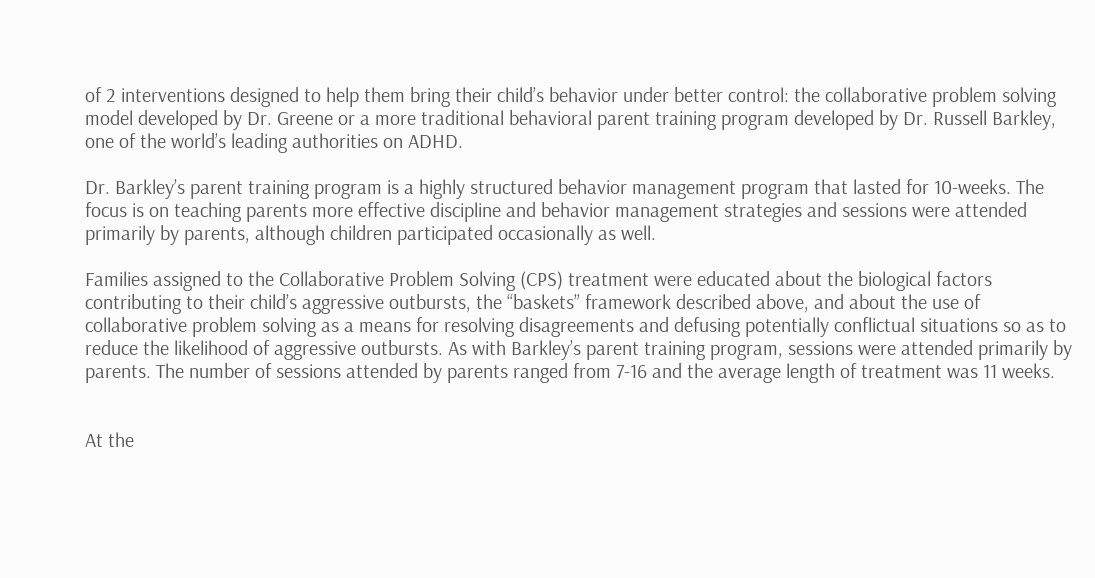of 2 interventions designed to help them bring their child’s behavior under better control: the collaborative problem solving model developed by Dr. Greene or a more traditional behavioral parent training program developed by Dr. Russell Barkley, one of the world’s leading authorities on ADHD.

Dr. Barkley’s parent training program is a highly structured behavior management program that lasted for 10-weeks. The focus is on teaching parents more effective discipline and behavior management strategies and sessions were attended primarily by parents, although children participated occasionally as well.

Families assigned to the Collaborative Problem Solving (CPS) treatment were educated about the biological factors contributing to their child’s aggressive outbursts, the “baskets” framework described above, and about the use of collaborative problem solving as a means for resolving disagreements and defusing potentially conflictual situations so as to reduce the likelihood of aggressive outbursts. As with Barkley’s parent training program, sessions were attended primarily by parents. The number of sessions attended by parents ranged from 7-16 and the average length of treatment was 11 weeks.


At the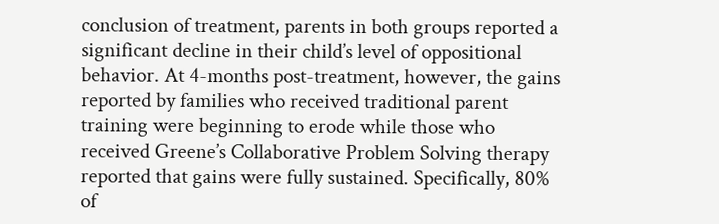conclusion of treatment, parents in both groups reported a significant decline in their child’s level of oppositional behavior. At 4-months post-treatment, however, the gains reported by families who received traditional parent training were beginning to erode while those who received Greene’s Collaborative Problem Solving therapy reported that gains were fully sustained. Specifically, 80% of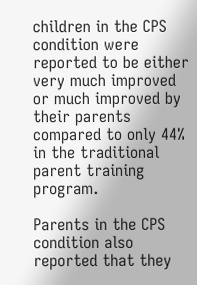children in the CPS condition were reported to be either very much improved or much improved by their parents compared to only 44% in the traditional parent training program.

Parents in the CPS condition also reported that they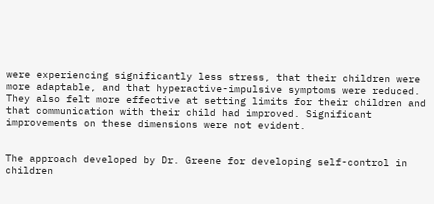were experiencing significantly less stress, that their children were more adaptable, and that hyperactive-impulsive symptoms were reduced. They also felt more effective at setting limits for their children and that communication with their child had improved. Significant improvements on these dimensions were not evident.


The approach developed by Dr. Greene for developing self-control in children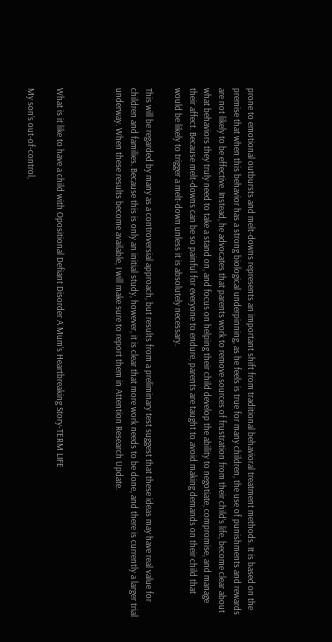prone to emotional outbursts and melt-downs represents an important shift from traditional behavioral treatment methods. It is based on the premise that when this behavior has a strong biological underpinning, as he feels is true for many children, the use of punishments and rewards are not likely to be effective. Instead, he advocates that parents work to remove sources of frustration from their child’s life, become clear about what behaviors they truly need to take a stand on, and focus on helping their child develop the ability to negotiate, compromise, and manage their affect. Because melt-downs can be so painful for everyone to endure, parents are taught to avoid making demands on their child that would be likely to trigger a melt-down unless it is absolutely necessary.

This will be regarded by many as a controversial approach, but results from a preliminary test suggest that these ideas may have real value for children and families. Because this is only an initial study, however, it is clear that more work needs to be done, and there is currently a larger trial underway. When these results become available, I will make sure to report them in Attention Research Update.



What is it like to have a child with Opositional Defiant Disorder A Mum’s Heartbreaking Story-TERM LIFE

My son’s out-of-control,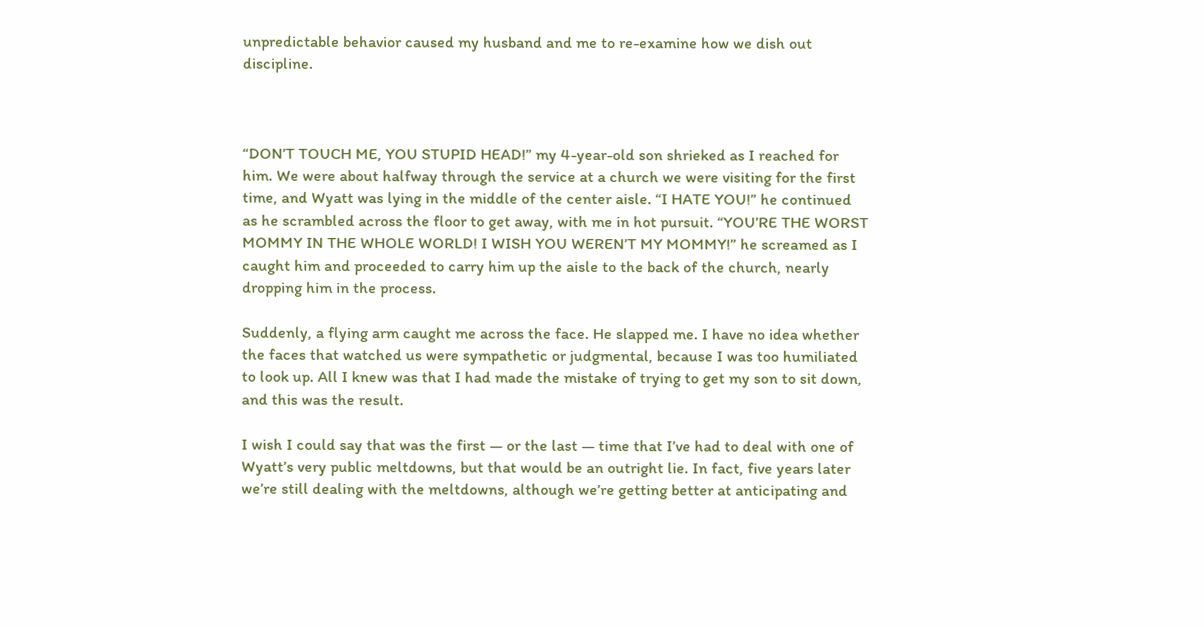unpredictable behavior caused my husband and me to re-examine how we dish out discipline.



“DON’T TOUCH ME, YOU STUPID HEAD!” my 4-year-old son shrieked as I reached for him. We were about halfway through the service at a church we were visiting for the first time, and Wyatt was lying in the middle of the center aisle. “I HATE YOU!” he continued as he scrambled across the floor to get away, with me in hot pursuit. “YOU’RE THE WORST MOMMY IN THE WHOLE WORLD! I WISH YOU WEREN’T MY MOMMY!” he screamed as I caught him and proceeded to carry him up the aisle to the back of the church, nearly dropping him in the process.

Suddenly, a flying arm caught me across the face. He slapped me. I have no idea whether the faces that watched us were sympathetic or judgmental, because I was too humiliated to look up. All I knew was that I had made the mistake of trying to get my son to sit down, and this was the result.

I wish I could say that was the first — or the last — time that I’ve had to deal with one of Wyatt’s very public meltdowns, but that would be an outright lie. In fact, five years later we’re still dealing with the meltdowns, although we’re getting better at anticipating and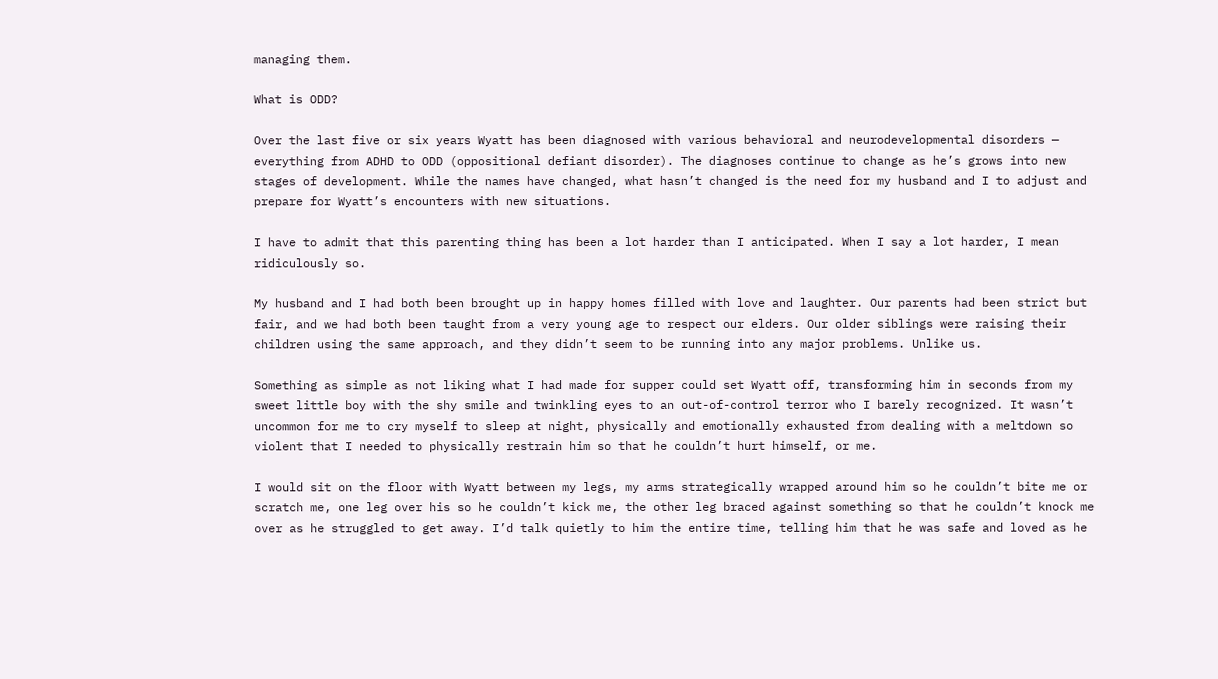managing them.

What is ODD?

Over the last five or six years Wyatt has been diagnosed with various behavioral and neurodevelopmental disorders — everything from ADHD to ODD (oppositional defiant disorder). The diagnoses continue to change as he’s grows into new stages of development. While the names have changed, what hasn’t changed is the need for my husband and I to adjust and prepare for Wyatt’s encounters with new situations.

I have to admit that this parenting thing has been a lot harder than I anticipated. When I say a lot harder, I mean ridiculously so.

My husband and I had both been brought up in happy homes filled with love and laughter. Our parents had been strict but fair, and we had both been taught from a very young age to respect our elders. Our older siblings were raising their children using the same approach, and they didn’t seem to be running into any major problems. Unlike us.

Something as simple as not liking what I had made for supper could set Wyatt off, transforming him in seconds from my sweet little boy with the shy smile and twinkling eyes to an out-of-control terror who I barely recognized. It wasn’t uncommon for me to cry myself to sleep at night, physically and emotionally exhausted from dealing with a meltdown so violent that I needed to physically restrain him so that he couldn’t hurt himself, or me.

I would sit on the floor with Wyatt between my legs, my arms strategically wrapped around him so he couldn’t bite me or scratch me, one leg over his so he couldn’t kick me, the other leg braced against something so that he couldn’t knock me over as he struggled to get away. I’d talk quietly to him the entire time, telling him that he was safe and loved as he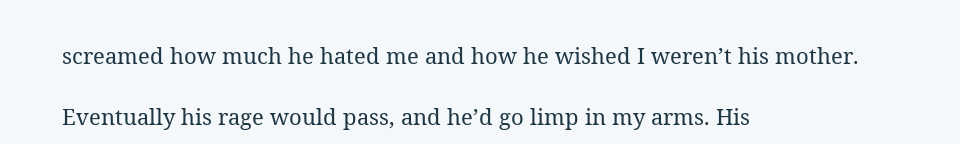screamed how much he hated me and how he wished I weren’t his mother.

Eventually his rage would pass, and he’d go limp in my arms. His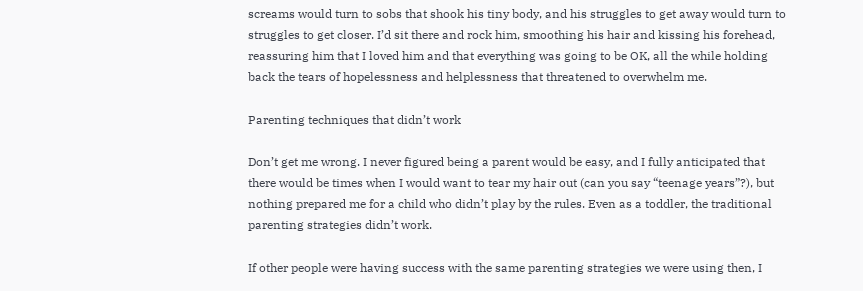screams would turn to sobs that shook his tiny body, and his struggles to get away would turn to struggles to get closer. I’d sit there and rock him, smoothing his hair and kissing his forehead, reassuring him that I loved him and that everything was going to be OK, all the while holding back the tears of hopelessness and helplessness that threatened to overwhelm me.

Parenting techniques that didn’t work

Don’t get me wrong. I never figured being a parent would be easy, and I fully anticipated that there would be times when I would want to tear my hair out (can you say “teenage years”?), but nothing prepared me for a child who didn’t play by the rules. Even as a toddler, the traditional parenting strategies didn’t work.

If other people were having success with the same parenting strategies we were using then, I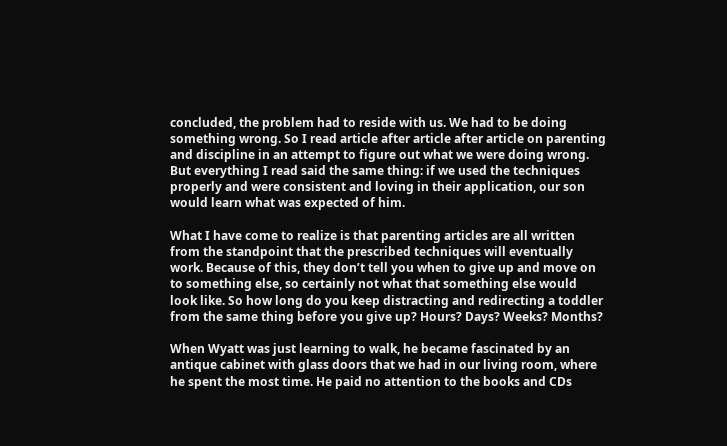concluded, the problem had to reside with us. We had to be doing something wrong. So I read article after article after article on parenting and discipline in an attempt to figure out what we were doing wrong. But everything I read said the same thing: if we used the techniques properly and were consistent and loving in their application, our son would learn what was expected of him.

What I have come to realize is that parenting articles are all written from the standpoint that the prescribed techniques will eventually work. Because of this, they don’t tell you when to give up and move on to something else, so certainly not what that something else would look like. So how long do you keep distracting and redirecting a toddler from the same thing before you give up? Hours? Days? Weeks? Months?

When Wyatt was just learning to walk, he became fascinated by an antique cabinet with glass doors that we had in our living room, where he spent the most time. He paid no attention to the books and CDs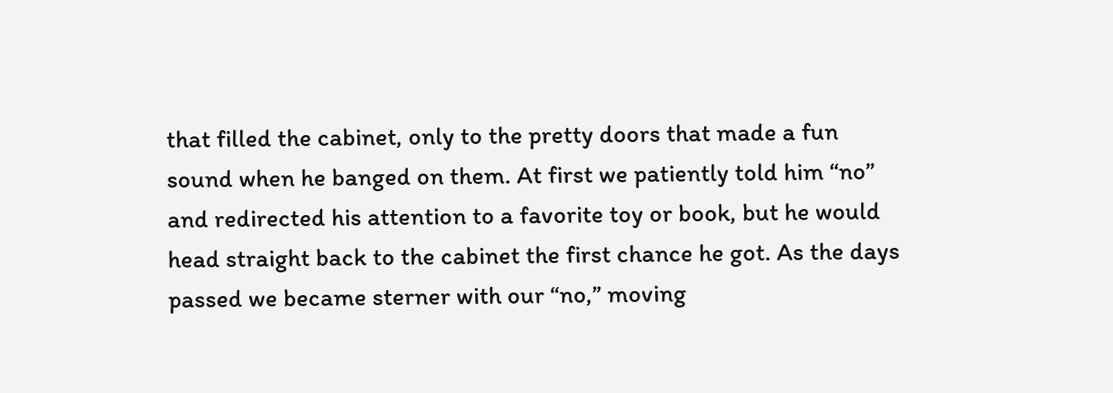that filled the cabinet, only to the pretty doors that made a fun sound when he banged on them. At first we patiently told him “no” and redirected his attention to a favorite toy or book, but he would head straight back to the cabinet the first chance he got. As the days passed we became sterner with our “no,” moving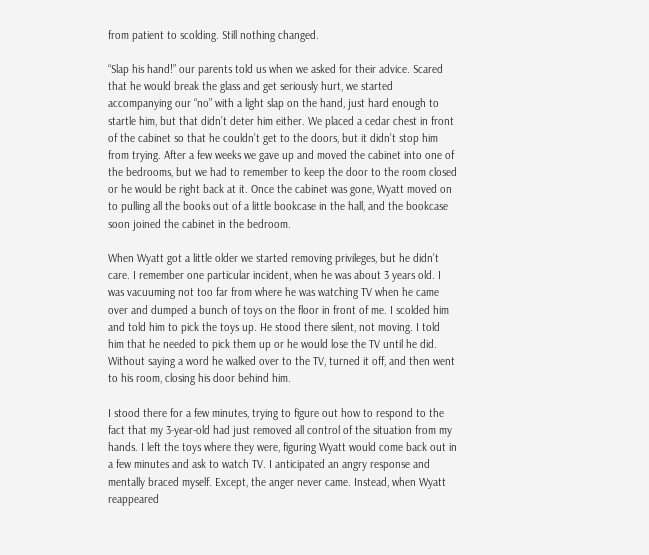from patient to scolding. Still nothing changed.

“Slap his hand!” our parents told us when we asked for their advice. Scared that he would break the glass and get seriously hurt, we started accompanying our “no” with a light slap on the hand, just hard enough to startle him, but that didn’t deter him either. We placed a cedar chest in front of the cabinet so that he couldn’t get to the doors, but it didn’t stop him from trying. After a few weeks we gave up and moved the cabinet into one of the bedrooms, but we had to remember to keep the door to the room closed or he would be right back at it. Once the cabinet was gone, Wyatt moved on to pulling all the books out of a little bookcase in the hall, and the bookcase soon joined the cabinet in the bedroom.

When Wyatt got a little older we started removing privileges, but he didn’t care. I remember one particular incident, when he was about 3 years old. I was vacuuming not too far from where he was watching TV when he came over and dumped a bunch of toys on the floor in front of me. I scolded him and told him to pick the toys up. He stood there silent, not moving. I told him that he needed to pick them up or he would lose the TV until he did. Without saying a word he walked over to the TV, turned it off, and then went to his room, closing his door behind him.

I stood there for a few minutes, trying to figure out how to respond to the fact that my 3-year-old had just removed all control of the situation from my hands. I left the toys where they were, figuring Wyatt would come back out in a few minutes and ask to watch TV. I anticipated an angry response and mentally braced myself. Except, the anger never came. Instead, when Wyatt reappeared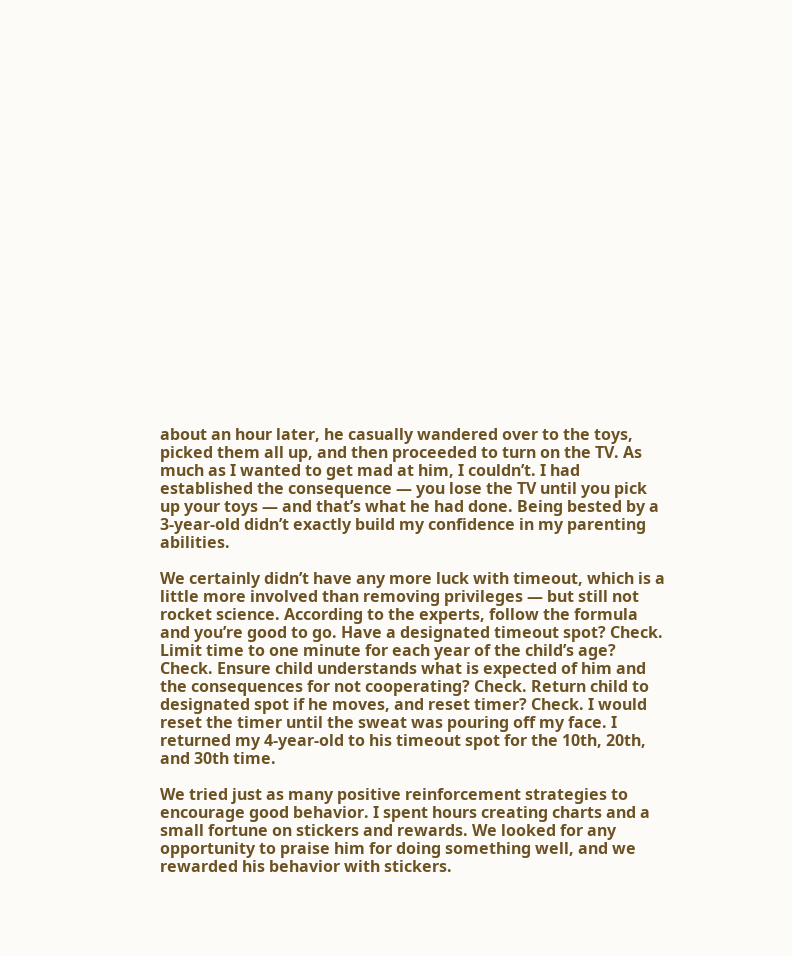about an hour later, he casually wandered over to the toys, picked them all up, and then proceeded to turn on the TV. As much as I wanted to get mad at him, I couldn’t. I had established the consequence — you lose the TV until you pick up your toys — and that’s what he had done. Being bested by a 3-year-old didn’t exactly build my confidence in my parenting abilities.

We certainly didn’t have any more luck with timeout, which is a little more involved than removing privileges — but still not rocket science. According to the experts, follow the formula and you’re good to go. Have a designated timeout spot? Check. Limit time to one minute for each year of the child’s age? Check. Ensure child understands what is expected of him and the consequences for not cooperating? Check. Return child to designated spot if he moves, and reset timer? Check. I would reset the timer until the sweat was pouring off my face. I returned my 4-year-old to his timeout spot for the 10th, 20th, and 30th time.

We tried just as many positive reinforcement strategies to encourage good behavior. I spent hours creating charts and a small fortune on stickers and rewards. We looked for any opportunity to praise him for doing something well, and we rewarded his behavior with stickers.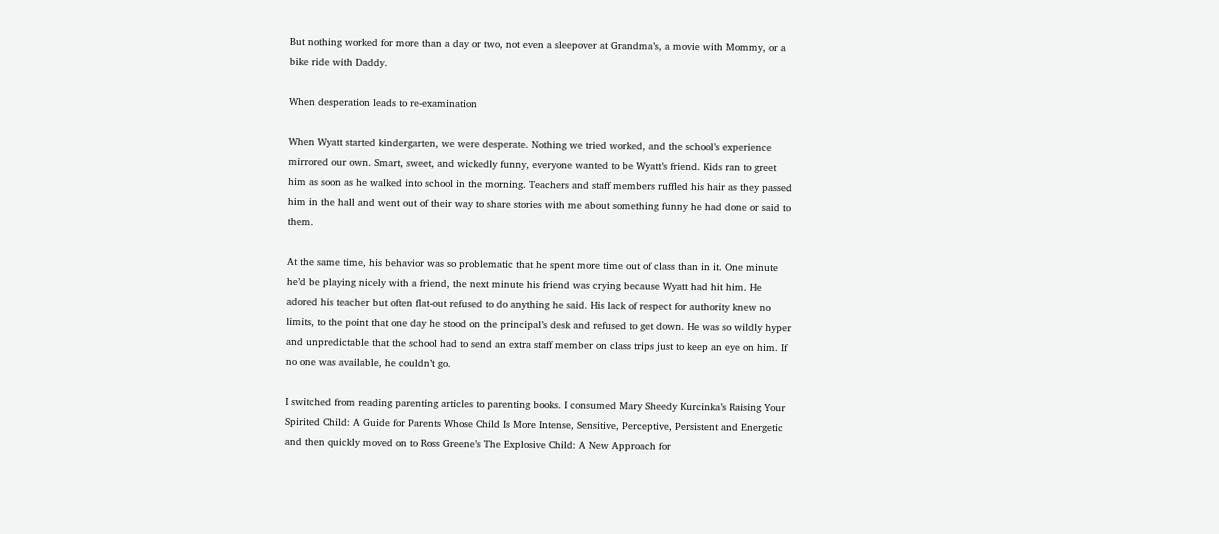But nothing worked for more than a day or two, not even a sleepover at Grandma’s, a movie with Mommy, or a bike ride with Daddy.

When desperation leads to re-examination

When Wyatt started kindergarten, we were desperate. Nothing we tried worked, and the school’s experience mirrored our own. Smart, sweet, and wickedly funny, everyone wanted to be Wyatt’s friend. Kids ran to greet him as soon as he walked into school in the morning. Teachers and staff members ruffled his hair as they passed him in the hall and went out of their way to share stories with me about something funny he had done or said to them.

At the same time, his behavior was so problematic that he spent more time out of class than in it. One minute he’d be playing nicely with a friend, the next minute his friend was crying because Wyatt had hit him. He adored his teacher but often flat-out refused to do anything he said. His lack of respect for authority knew no limits, to the point that one day he stood on the principal’s desk and refused to get down. He was so wildly hyper and unpredictable that the school had to send an extra staff member on class trips just to keep an eye on him. If no one was available, he couldn’t go.

I switched from reading parenting articles to parenting books. I consumed Mary Sheedy Kurcinka’s Raising Your Spirited Child: A Guide for Parents Whose Child Is More Intense, Sensitive, Perceptive, Persistent and Energetic and then quickly moved on to Ross Greene’s The Explosive Child: A New Approach for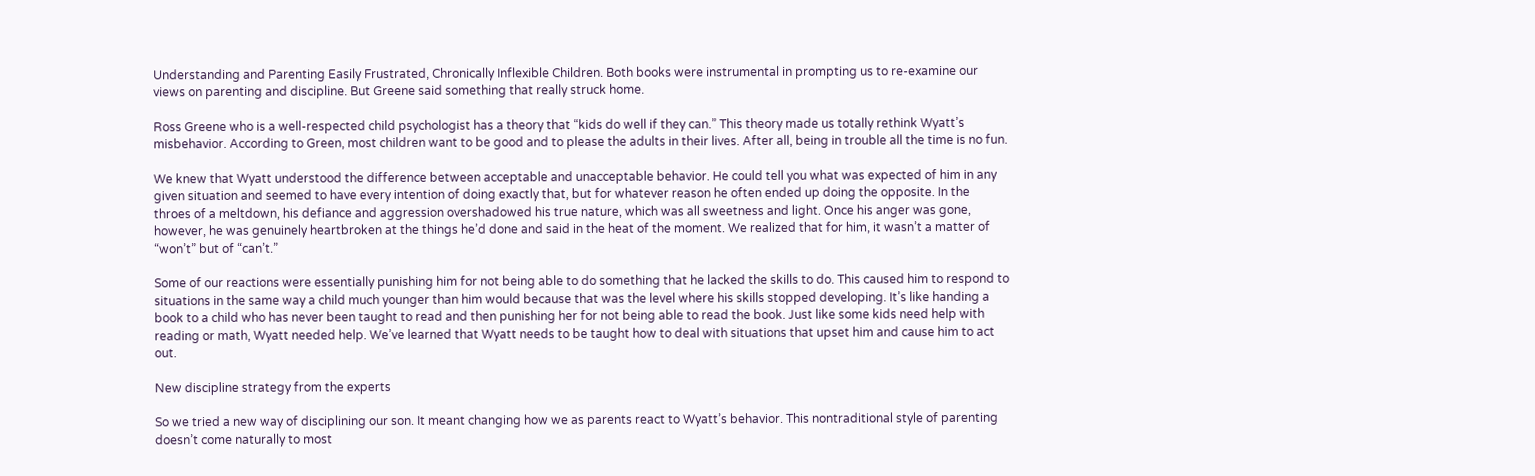Understanding and Parenting Easily Frustrated, Chronically Inflexible Children. Both books were instrumental in prompting us to re-examine our views on parenting and discipline. But Greene said something that really struck home.

Ross Greene who is a well-respected child psychologist has a theory that “kids do well if they can.” This theory made us totally rethink Wyatt’s misbehavior. According to Green, most children want to be good and to please the adults in their lives. After all, being in trouble all the time is no fun.

We knew that Wyatt understood the difference between acceptable and unacceptable behavior. He could tell you what was expected of him in any given situation and seemed to have every intention of doing exactly that, but for whatever reason he often ended up doing the opposite. In the throes of a meltdown, his defiance and aggression overshadowed his true nature, which was all sweetness and light. Once his anger was gone, however, he was genuinely heartbroken at the things he’d done and said in the heat of the moment. We realized that for him, it wasn’t a matter of “won’t” but of “can’t.”

Some of our reactions were essentially punishing him for not being able to do something that he lacked the skills to do. This caused him to respond to situations in the same way a child much younger than him would because that was the level where his skills stopped developing. It’s like handing a book to a child who has never been taught to read and then punishing her for not being able to read the book. Just like some kids need help with reading or math, Wyatt needed help. We’ve learned that Wyatt needs to be taught how to deal with situations that upset him and cause him to act out.

New discipline strategy from the experts

So we tried a new way of disciplining our son. It meant changing how we as parents react to Wyatt’s behavior. This nontraditional style of parenting doesn’t come naturally to most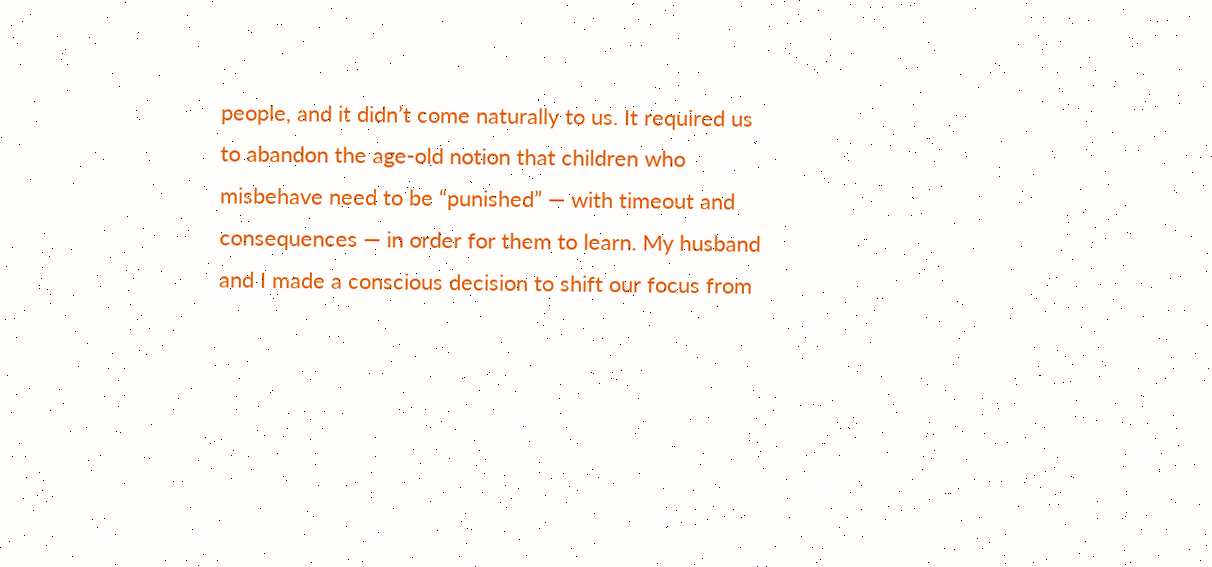people, and it didn’t come naturally to us. It required us to abandon the age-old notion that children who misbehave need to be “punished” — with timeout and consequences — in order for them to learn. My husband and I made a conscious decision to shift our focus from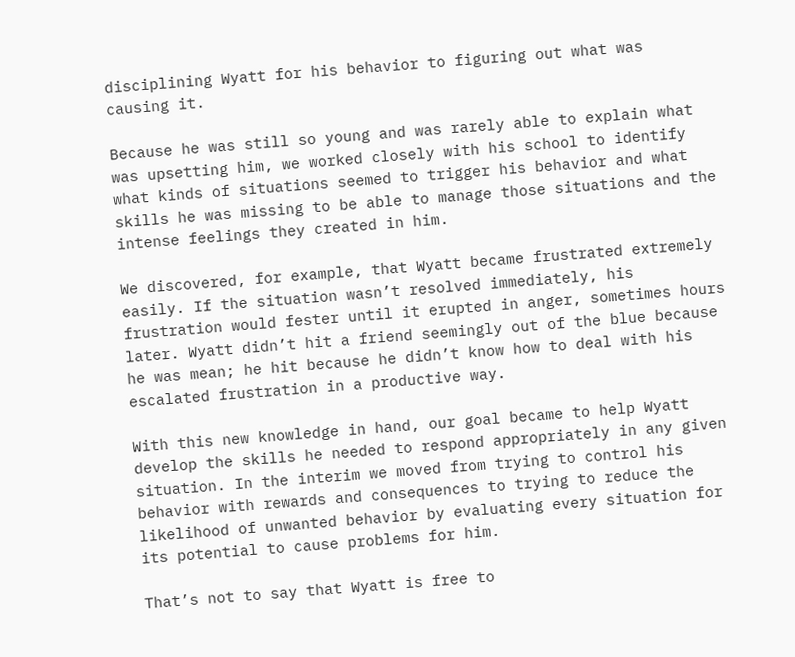disciplining Wyatt for his behavior to figuring out what was causing it.

Because he was still so young and was rarely able to explain what was upsetting him, we worked closely with his school to identify what kinds of situations seemed to trigger his behavior and what skills he was missing to be able to manage those situations and the intense feelings they created in him.

We discovered, for example, that Wyatt became frustrated extremely easily. If the situation wasn’t resolved immediately, his frustration would fester until it erupted in anger, sometimes hours later. Wyatt didn’t hit a friend seemingly out of the blue because he was mean; he hit because he didn’t know how to deal with his escalated frustration in a productive way.

With this new knowledge in hand, our goal became to help Wyatt develop the skills he needed to respond appropriately in any given situation. In the interim we moved from trying to control his behavior with rewards and consequences to trying to reduce the likelihood of unwanted behavior by evaluating every situation for its potential to cause problems for him.

That’s not to say that Wyatt is free to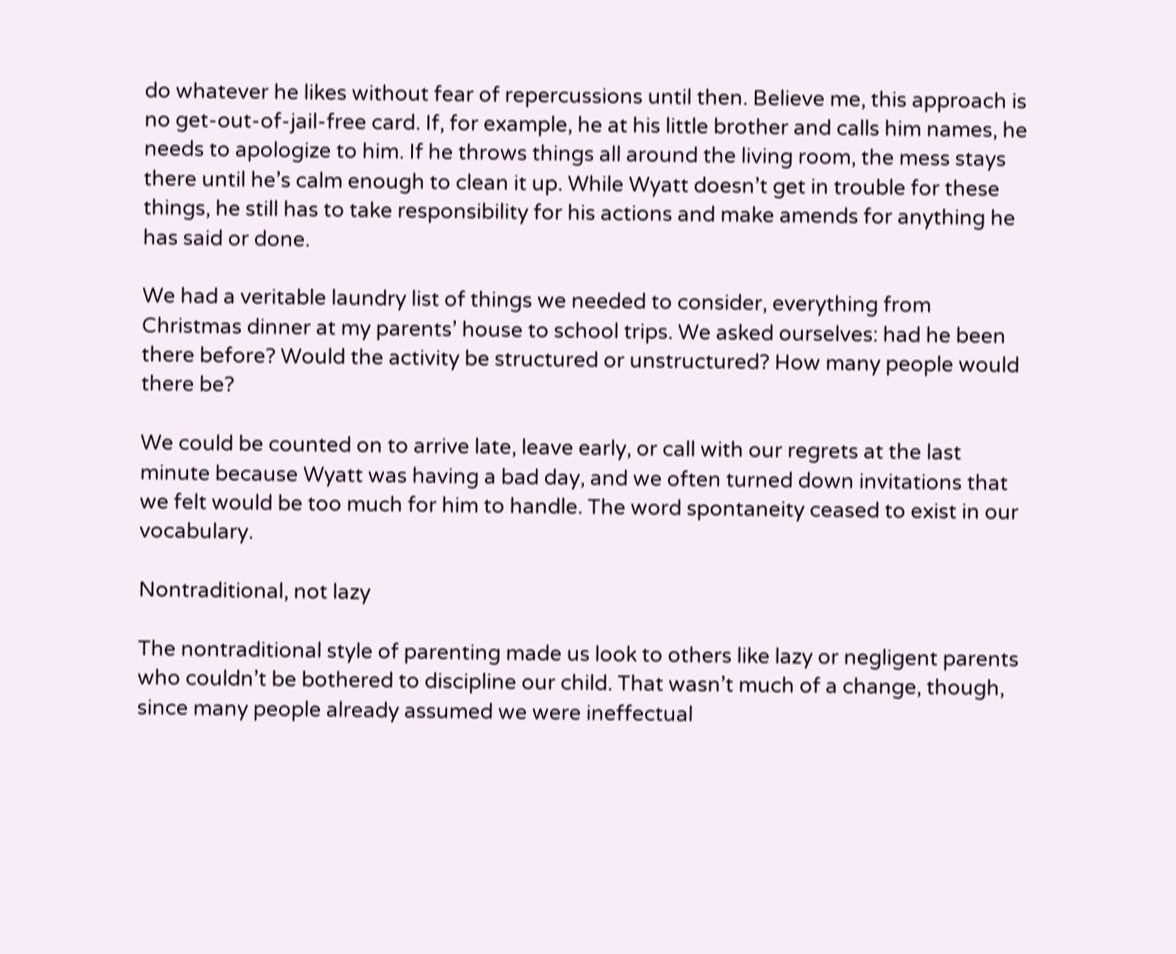do whatever he likes without fear of repercussions until then. Believe me, this approach is no get-out-of-jail-free card. If, for example, he at his little brother and calls him names, he needs to apologize to him. If he throws things all around the living room, the mess stays there until he’s calm enough to clean it up. While Wyatt doesn’t get in trouble for these things, he still has to take responsibility for his actions and make amends for anything he has said or done.

We had a veritable laundry list of things we needed to consider, everything from Christmas dinner at my parents’ house to school trips. We asked ourselves: had he been there before? Would the activity be structured or unstructured? How many people would there be?

We could be counted on to arrive late, leave early, or call with our regrets at the last minute because Wyatt was having a bad day, and we often turned down invitations that we felt would be too much for him to handle. The word spontaneity ceased to exist in our vocabulary.

Nontraditional, not lazy

The nontraditional style of parenting made us look to others like lazy or negligent parents who couldn’t be bothered to discipline our child. That wasn’t much of a change, though, since many people already assumed we were ineffectual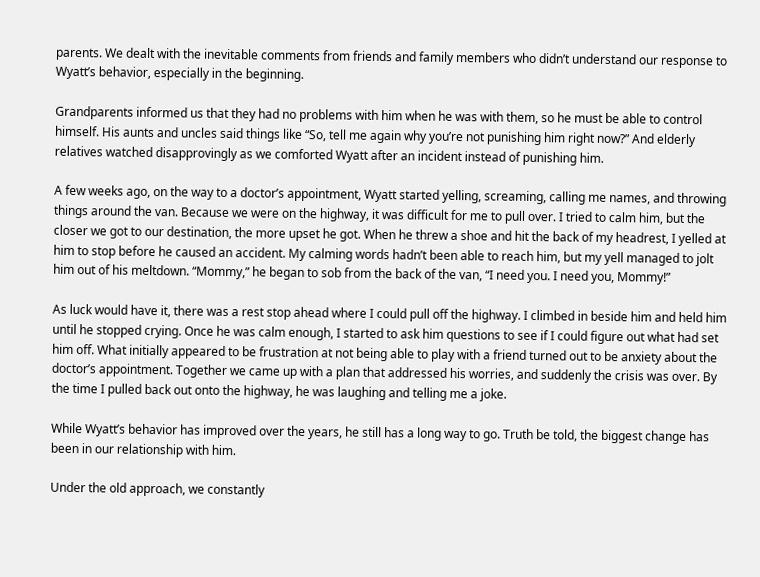parents. We dealt with the inevitable comments from friends and family members who didn’t understand our response to Wyatt’s behavior, especially in the beginning.

Grandparents informed us that they had no problems with him when he was with them, so he must be able to control himself. His aunts and uncles said things like “So, tell me again why you’re not punishing him right now?” And elderly relatives watched disapprovingly as we comforted Wyatt after an incident instead of punishing him.

A few weeks ago, on the way to a doctor’s appointment, Wyatt started yelling, screaming, calling me names, and throwing things around the van. Because we were on the highway, it was difficult for me to pull over. I tried to calm him, but the closer we got to our destination, the more upset he got. When he threw a shoe and hit the back of my headrest, I yelled at him to stop before he caused an accident. My calming words hadn’t been able to reach him, but my yell managed to jolt him out of his meltdown. “Mommy,” he began to sob from the back of the van, “I need you. I need you, Mommy!”

As luck would have it, there was a rest stop ahead where I could pull off the highway. I climbed in beside him and held him until he stopped crying. Once he was calm enough, I started to ask him questions to see if I could figure out what had set him off. What initially appeared to be frustration at not being able to play with a friend turned out to be anxiety about the doctor’s appointment. Together we came up with a plan that addressed his worries, and suddenly the crisis was over. By the time I pulled back out onto the highway, he was laughing and telling me a joke.

While Wyatt’s behavior has improved over the years, he still has a long way to go. Truth be told, the biggest change has been in our relationship with him.

Under the old approach, we constantly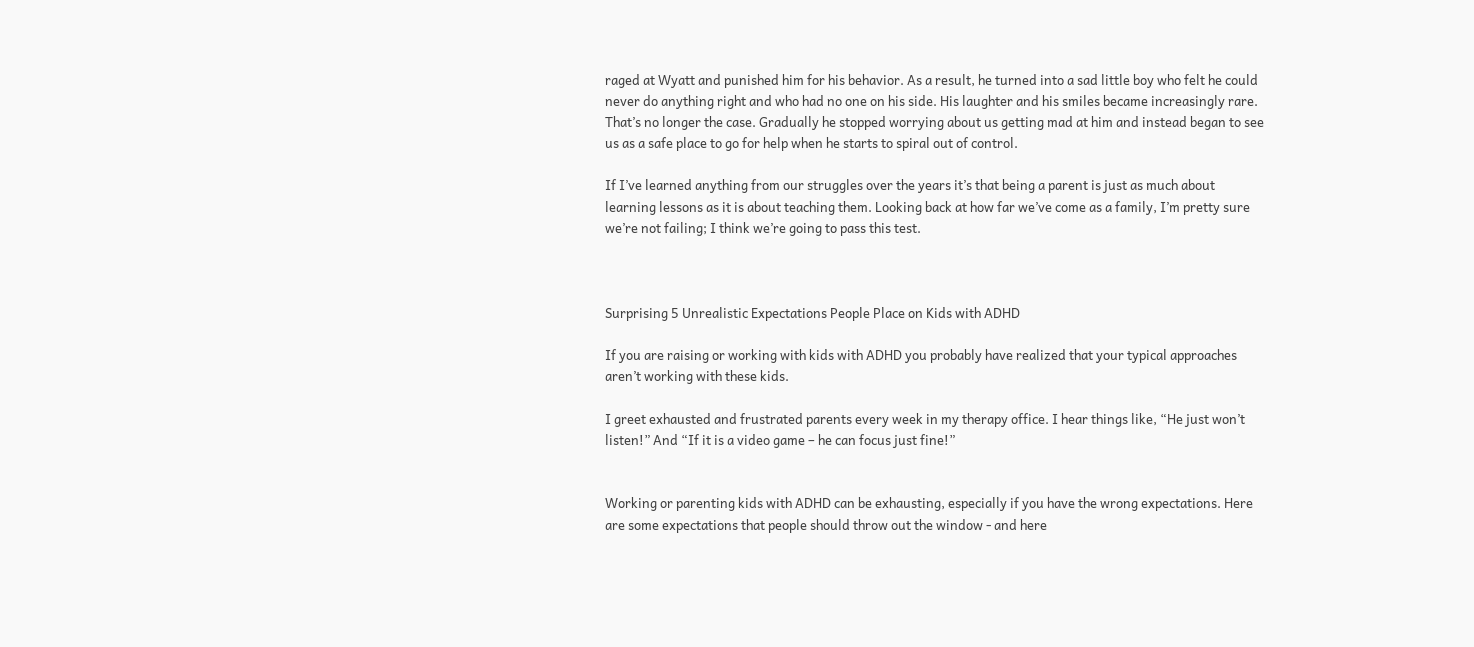raged at Wyatt and punished him for his behavior. As a result, he turned into a sad little boy who felt he could never do anything right and who had no one on his side. His laughter and his smiles became increasingly rare. That’s no longer the case. Gradually he stopped worrying about us getting mad at him and instead began to see us as a safe place to go for help when he starts to spiral out of control.

If I’ve learned anything from our struggles over the years it’s that being a parent is just as much about learning lessons as it is about teaching them. Looking back at how far we’ve come as a family, I’m pretty sure we’re not failing; I think we’re going to pass this test.



Surprising 5 Unrealistic Expectations People Place on Kids with ADHD

If you are raising or working with kids with ADHD you probably have realized that your typical approaches aren’t working with these kids.

I greet exhausted and frustrated parents every week in my therapy office. I hear things like, “He just won’t listen!” And “If it is a video game – he can focus just fine!”


Working or parenting kids with ADHD can be exhausting, especially if you have the wrong expectations. Here are some expectations that people should throw out the window - and here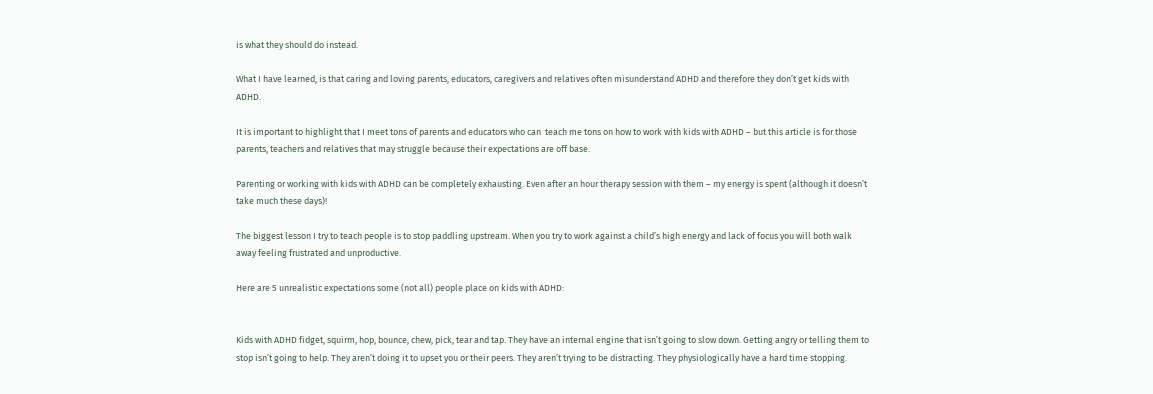is what they should do instead.

What I have learned, is that caring and loving parents, educators, caregivers and relatives often misunderstand ADHD and therefore they don’t get kids with ADHD.

It is important to highlight that I meet tons of parents and educators who can  teach me tons on how to work with kids with ADHD – but this article is for those parents, teachers and relatives that may struggle because their expectations are off base.

Parenting or working with kids with ADHD can be completely exhausting. Even after an hour therapy session with them – my energy is spent (although it doesn’t take much these days)!

The biggest lesson I try to teach people is to stop paddling upstream. When you try to work against a child’s high energy and lack of focus you will both walk away feeling frustrated and unproductive.

Here are 5 unrealistic expectations some (not all) people place on kids with ADHD:


Kids with ADHD fidget, squirm, hop, bounce, chew, pick, tear and tap. They have an internal engine that isn’t going to slow down. Getting angry or telling them to stop isn’t going to help. They aren’t doing it to upset you or their peers. They aren’t trying to be distracting. They physiologically have a hard time stopping.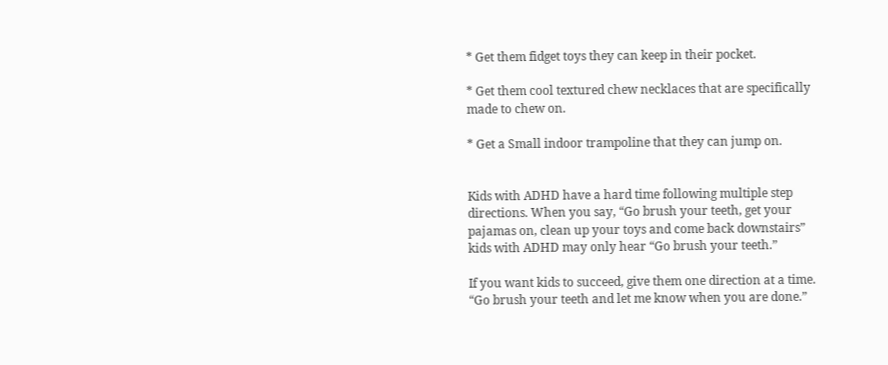* Get them fidget toys they can keep in their pocket.

* Get them cool textured chew necklaces that are specifically made to chew on.

* Get a Small indoor trampoline that they can jump on.


Kids with ADHD have a hard time following multiple step directions. When you say, “Go brush your teeth, get your pajamas on, clean up your toys and come back downstairs” kids with ADHD may only hear “Go brush your teeth.”

If you want kids to succeed, give them one direction at a time. “Go brush your teeth and let me know when you are done.”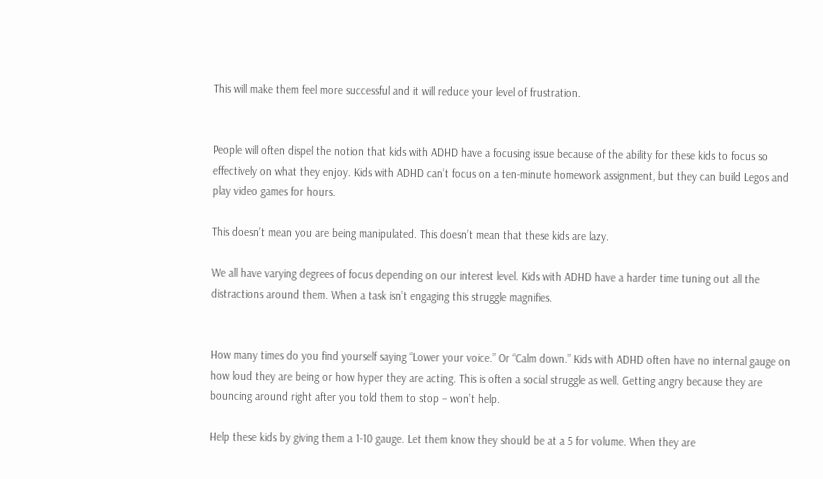This will make them feel more successful and it will reduce your level of frustration.


People will often dispel the notion that kids with ADHD have a focusing issue because of the ability for these kids to focus so effectively on what they enjoy. Kids with ADHD can’t focus on a ten-minute homework assignment, but they can build Legos and play video games for hours.

This doesn’t mean you are being manipulated. This doesn’t mean that these kids are lazy.

We all have varying degrees of focus depending on our interest level. Kids with ADHD have a harder time tuning out all the distractions around them. When a task isn’t engaging this struggle magnifies.


How many times do you find yourself saying “Lower your voice.” Or “Calm down.” Kids with ADHD often have no internal gauge on how loud they are being or how hyper they are acting. This is often a social struggle as well. Getting angry because they are bouncing around right after you told them to stop – won’t help.

Help these kids by giving them a 1-10 gauge. Let them know they should be at a 5 for volume. When they are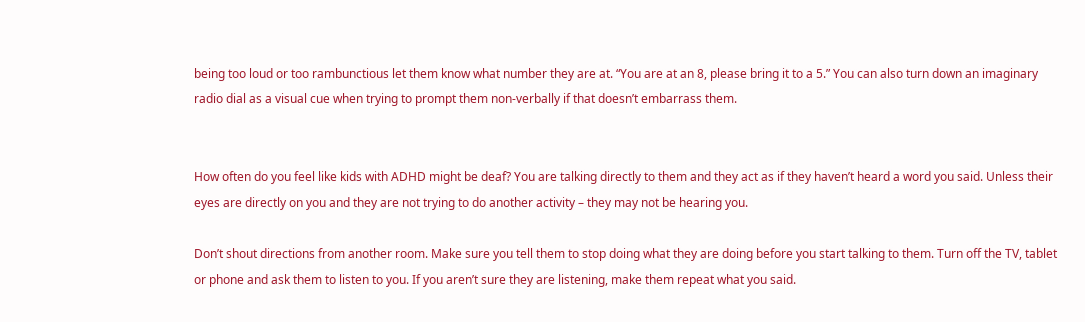being too loud or too rambunctious let them know what number they are at. “You are at an 8, please bring it to a 5.” You can also turn down an imaginary radio dial as a visual cue when trying to prompt them non-verbally if that doesn’t embarrass them.


How often do you feel like kids with ADHD might be deaf? You are talking directly to them and they act as if they haven’t heard a word you said. Unless their eyes are directly on you and they are not trying to do another activity – they may not be hearing you.

Don’t shout directions from another room. Make sure you tell them to stop doing what they are doing before you start talking to them. Turn off the TV, tablet or phone and ask them to listen to you. If you aren’t sure they are listening, make them repeat what you said.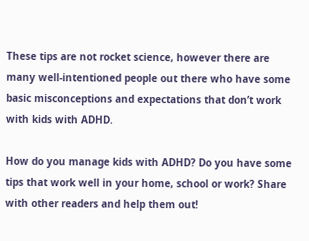These tips are not rocket science, however there are many well-intentioned people out there who have some basic misconceptions and expectations that don’t work with kids with ADHD.

How do you manage kids with ADHD? Do you have some tips that work well in your home, school or work? Share with other readers and help them out!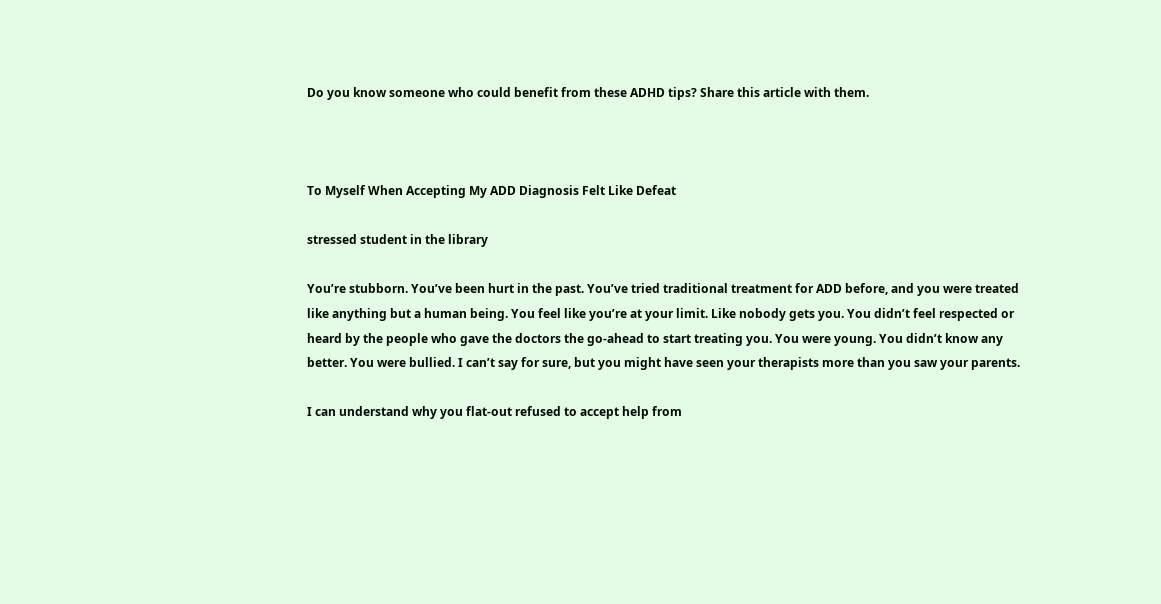Do you know someone who could benefit from these ADHD tips? Share this article with them.



To Myself When Accepting My ADD Diagnosis Felt Like Defeat

stressed student in the library

You’re stubborn. You’ve been hurt in the past. You’ve tried traditional treatment for ADD before, and you were treated like anything but a human being. You feel like you’re at your limit. Like nobody gets you. You didn’t feel respected or heard by the people who gave the doctors the go-ahead to start treating you. You were young. You didn’t know any better. You were bullied. I can’t say for sure, but you might have seen your therapists more than you saw your parents.

I can understand why you flat-out refused to accept help from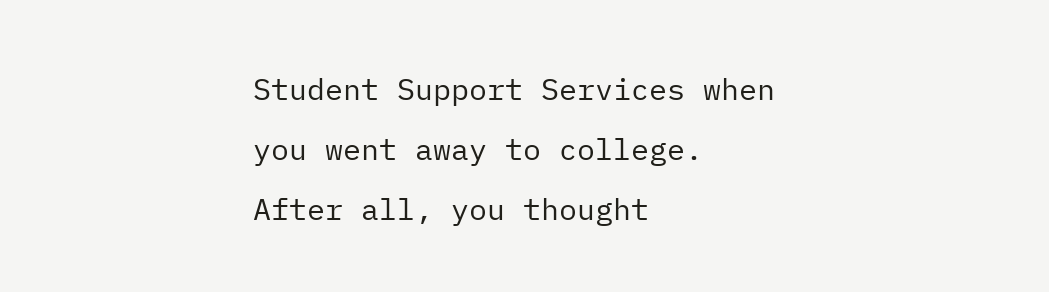Student Support Services when you went away to college. After all, you thought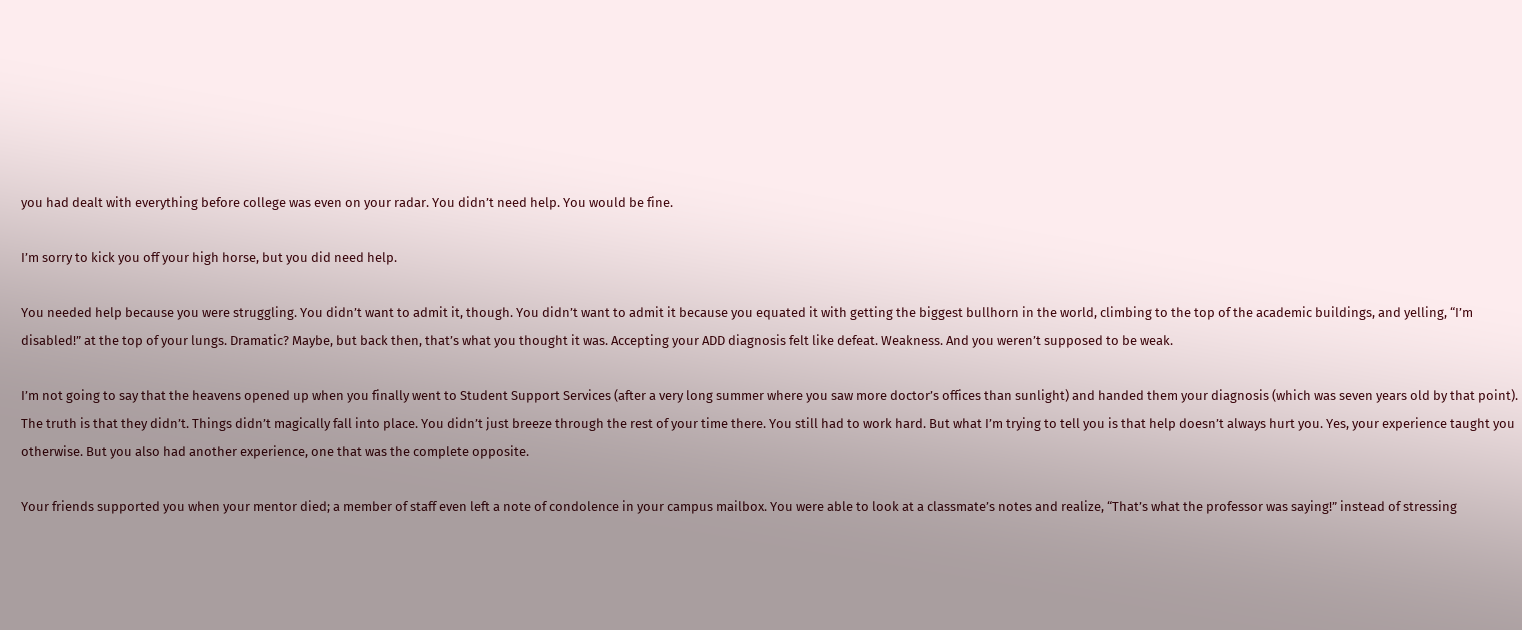you had dealt with everything before college was even on your radar. You didn’t need help. You would be fine.

I’m sorry to kick you off your high horse, but you did need help.

You needed help because you were struggling. You didn’t want to admit it, though. You didn’t want to admit it because you equated it with getting the biggest bullhorn in the world, climbing to the top of the academic buildings, and yelling, “I’m disabled!” at the top of your lungs. Dramatic? Maybe, but back then, that’s what you thought it was. Accepting your ADD diagnosis felt like defeat. Weakness. And you weren’t supposed to be weak.

I’m not going to say that the heavens opened up when you finally went to Student Support Services (after a very long summer where you saw more doctor’s offices than sunlight) and handed them your diagnosis (which was seven years old by that point). The truth is that they didn’t. Things didn’t magically fall into place. You didn’t just breeze through the rest of your time there. You still had to work hard. But what I’m trying to tell you is that help doesn’t always hurt you. Yes, your experience taught you otherwise. But you also had another experience, one that was the complete opposite.

Your friends supported you when your mentor died; a member of staff even left a note of condolence in your campus mailbox. You were able to look at a classmate’s notes and realize, “That’s what the professor was saying!” instead of stressing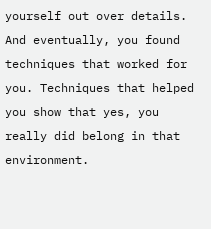yourself out over details. And eventually, you found techniques that worked for you. Techniques that helped you show that yes, you really did belong in that environment.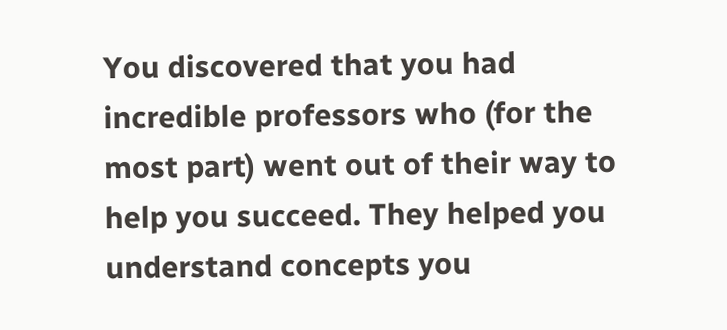You discovered that you had incredible professors who (for the most part) went out of their way to help you succeed. They helped you understand concepts you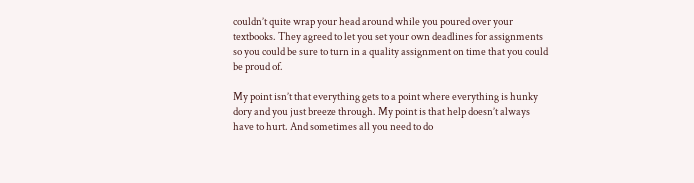couldn’t quite wrap your head around while you poured over your textbooks. They agreed to let you set your own deadlines for assignments so you could be sure to turn in a quality assignment on time that you could be proud of.

My point isn’t that everything gets to a point where everything is hunky dory and you just breeze through. My point is that help doesn’t always have to hurt. And sometimes all you need to do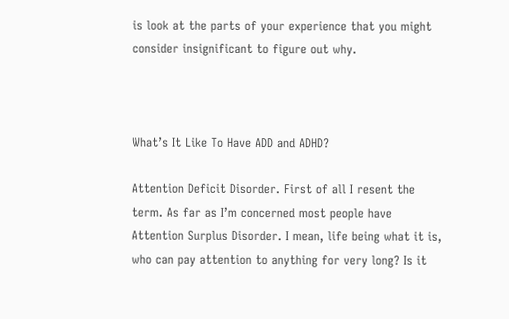is look at the parts of your experience that you might consider insignificant to figure out why.



What’s It Like To Have ADD and ADHD?

Attention Deficit Disorder. First of all I resent the term. As far as I’m concerned most people have Attention Surplus Disorder. I mean, life being what it is, who can pay attention to anything for very long? Is it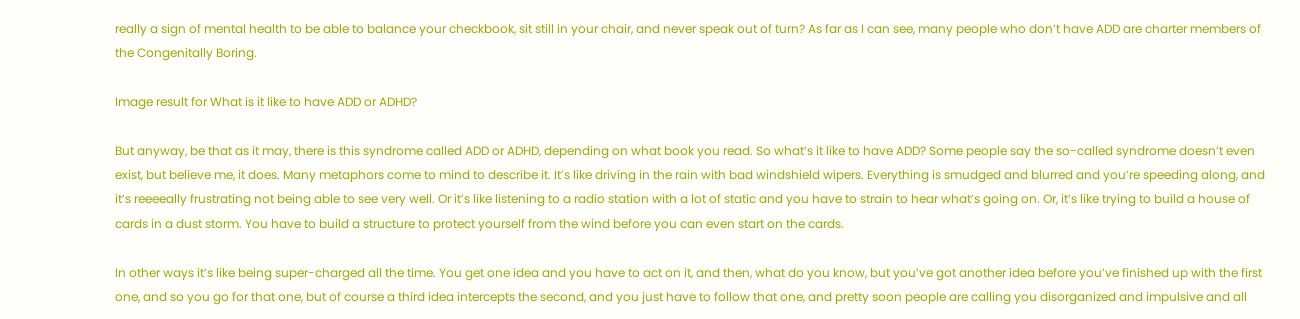really a sign of mental health to be able to balance your checkbook, sit still in your chair, and never speak out of turn? As far as I can see, many people who don’t have ADD are charter members of the Congenitally Boring.

Image result for What is it like to have ADD or ADHD?

But anyway, be that as it may, there is this syndrome called ADD or ADHD, depending on what book you read. So what’s it like to have ADD? Some people say the so-called syndrome doesn’t even exist, but believe me, it does. Many metaphors come to mind to describe it. It’s like driving in the rain with bad windshield wipers. Everything is smudged and blurred and you’re speeding along, and it’s reeeeally frustrating not being able to see very well. Or it’s like listening to a radio station with a lot of static and you have to strain to hear what’s going on. Or, it’s like trying to build a house of cards in a dust storm. You have to build a structure to protect yourself from the wind before you can even start on the cards.

In other ways it’s like being super-charged all the time. You get one idea and you have to act on it, and then, what do you know, but you’ve got another idea before you’ve finished up with the first one, and so you go for that one, but of course a third idea intercepts the second, and you just have to follow that one, and pretty soon people are calling you disorganized and impulsive and all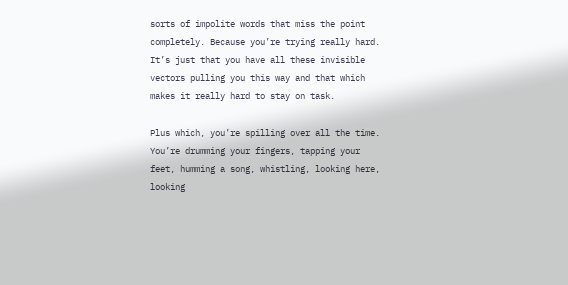sorts of impolite words that miss the point completely. Because you’re trying really hard. It’s just that you have all these invisible vectors pulling you this way and that which makes it really hard to stay on task.

Plus which, you’re spilling over all the time. You’re drumming your fingers, tapping your feet, humming a song, whistling, looking here, looking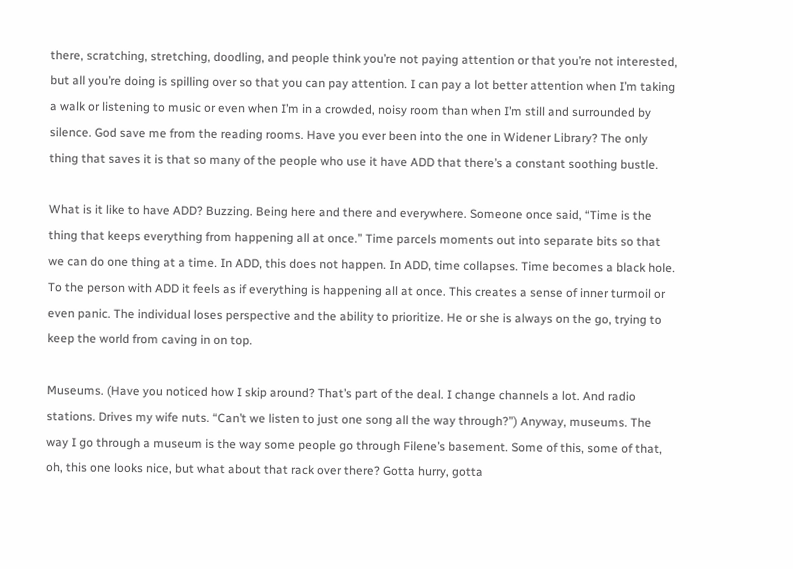there, scratching, stretching, doodling, and people think you’re not paying attention or that you’re not interested, but all you’re doing is spilling over so that you can pay attention. I can pay a lot better attention when I’m taking a walk or listening to music or even when I’m in a crowded, noisy room than when I’m still and surrounded by silence. God save me from the reading rooms. Have you ever been into the one in Widener Library? The only thing that saves it is that so many of the people who use it have ADD that there’s a constant soothing bustle.

What is it like to have ADD? Buzzing. Being here and there and everywhere. Someone once said, “Time is the thing that keeps everything from happening all at once.” Time parcels moments out into separate bits so that we can do one thing at a time. In ADD, this does not happen. In ADD, time collapses. Time becomes a black hole. To the person with ADD it feels as if everything is happening all at once. This creates a sense of inner turmoil or even panic. The individual loses perspective and the ability to prioritize. He or she is always on the go, trying to keep the world from caving in on top.

Museums. (Have you noticed how I skip around? That’s part of the deal. I change channels a lot. And radio stations. Drives my wife nuts. “Can’t we listen to just one song all the way through?”) Anyway, museums. The way I go through a museum is the way some people go through Filene’s basement. Some of this, some of that, oh, this one looks nice, but what about that rack over there? Gotta hurry, gotta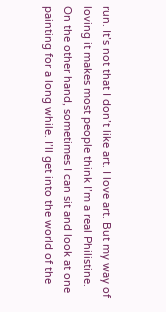run. It’s not that I don’t like art. I love art. But my way of loving it makes most people think I’m a real Philistine. On the other hand, sometimes I can sit and look at one painting for a long while. I’ll get into the world of the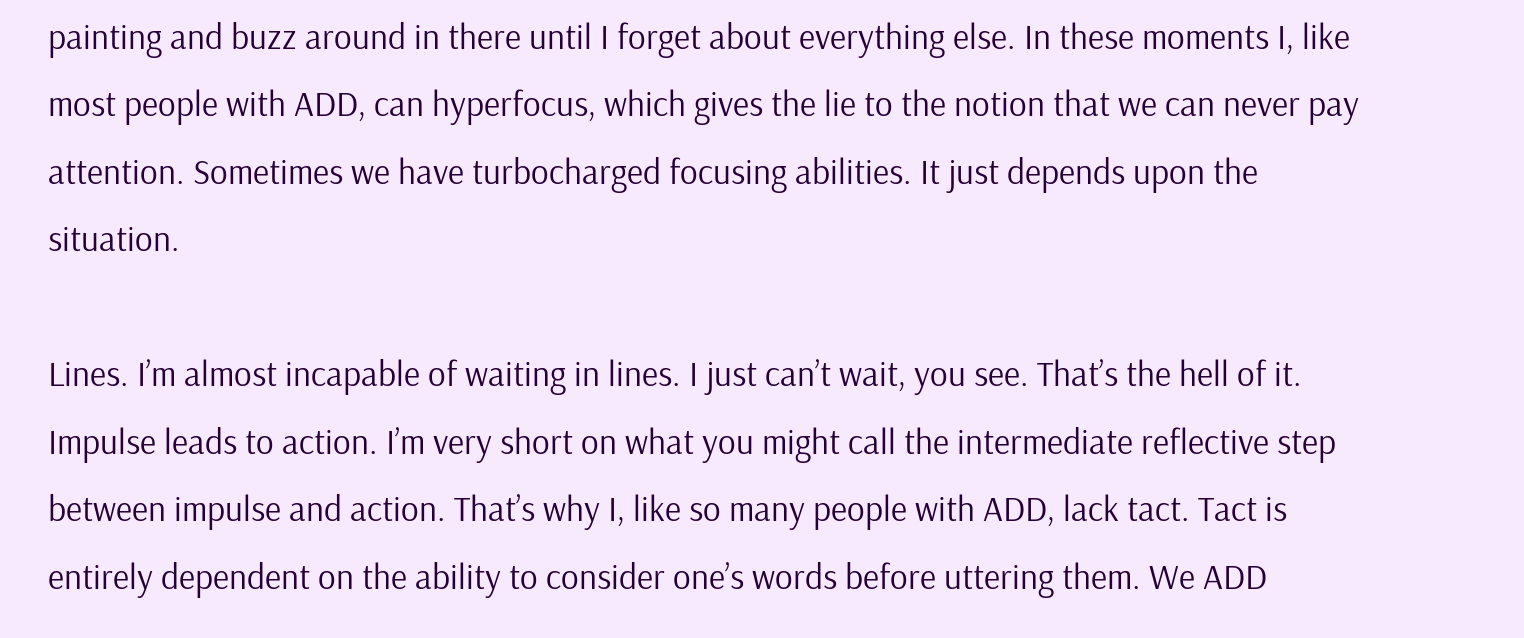painting and buzz around in there until I forget about everything else. In these moments I, like most people with ADD, can hyperfocus, which gives the lie to the notion that we can never pay attention. Sometimes we have turbocharged focusing abilities. It just depends upon the situation.

Lines. I’m almost incapable of waiting in lines. I just can’t wait, you see. That’s the hell of it. Impulse leads to action. I’m very short on what you might call the intermediate reflective step between impulse and action. That’s why I, like so many people with ADD, lack tact. Tact is entirely dependent on the ability to consider one’s words before uttering them. We ADD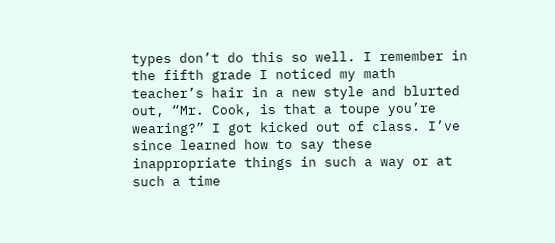types don’t do this so well. I remember in the fifth grade I noticed my math teacher’s hair in a new style and blurted out, “Mr. Cook, is that a toupe you’re wearing?” I got kicked out of class. I’ve since learned how to say these inappropriate things in such a way or at such a time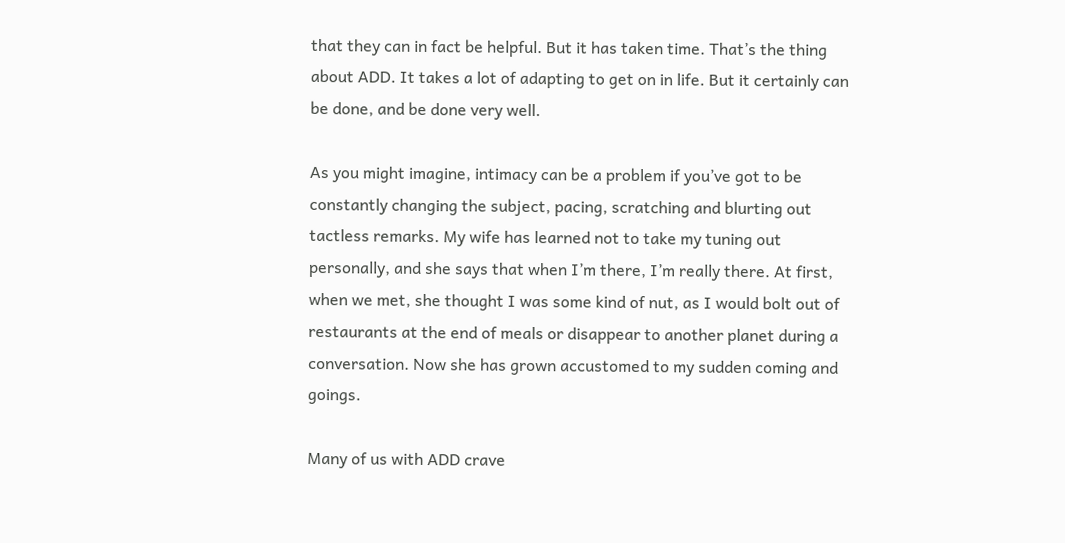that they can in fact be helpful. But it has taken time. That’s the thing about ADD. It takes a lot of adapting to get on in life. But it certainly can be done, and be done very well.

As you might imagine, intimacy can be a problem if you’ve got to be constantly changing the subject, pacing, scratching and blurting out tactless remarks. My wife has learned not to take my tuning out personally, and she says that when I’m there, I’m really there. At first, when we met, she thought I was some kind of nut, as I would bolt out of restaurants at the end of meals or disappear to another planet during a conversation. Now she has grown accustomed to my sudden coming and goings.

Many of us with ADD crave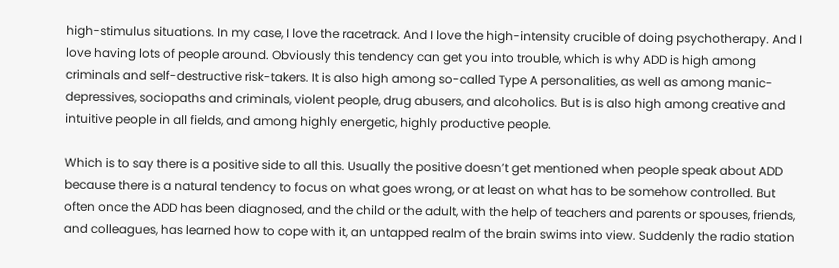high-stimulus situations. In my case, I love the racetrack. And I love the high-intensity crucible of doing psychotherapy. And I love having lots of people around. Obviously this tendency can get you into trouble, which is why ADD is high among criminals and self-destructive risk-takers. It is also high among so-called Type A personalities, as well as among manic-depressives, sociopaths and criminals, violent people, drug abusers, and alcoholics. But is is also high among creative and intuitive people in all fields, and among highly energetic, highly productive people.

Which is to say there is a positive side to all this. Usually the positive doesn’t get mentioned when people speak about ADD because there is a natural tendency to focus on what goes wrong, or at least on what has to be somehow controlled. But often once the ADD has been diagnosed, and the child or the adult, with the help of teachers and parents or spouses, friends, and colleagues, has learned how to cope with it, an untapped realm of the brain swims into view. Suddenly the radio station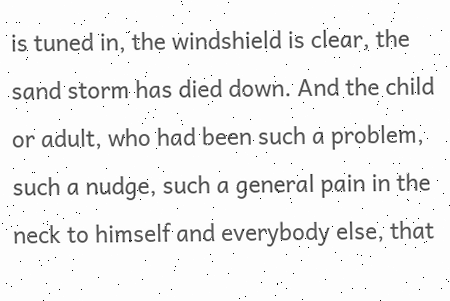is tuned in, the windshield is clear, the sand storm has died down. And the child or adult, who had been such a problem, such a nudge, such a general pain in the neck to himself and everybody else, that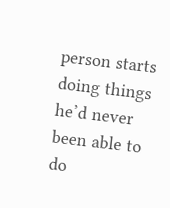person starts doing things he’d never been able to do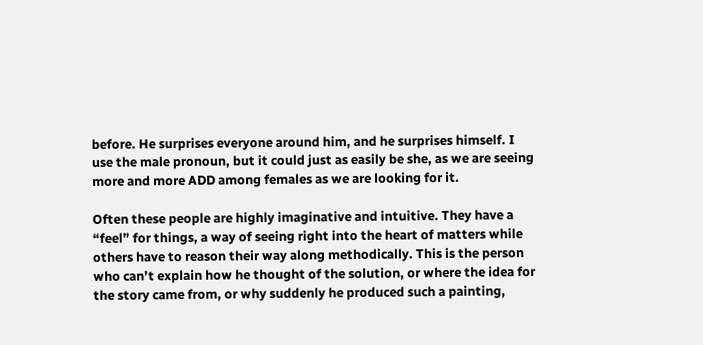before. He surprises everyone around him, and he surprises himself. I use the male pronoun, but it could just as easily be she, as we are seeing more and more ADD among females as we are looking for it.

Often these people are highly imaginative and intuitive. They have a “feel” for things, a way of seeing right into the heart of matters while others have to reason their way along methodically. This is the person who can’t explain how he thought of the solution, or where the idea for the story came from, or why suddenly he produced such a painting,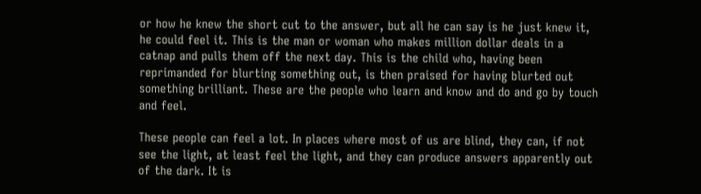or how he knew the short cut to the answer, but all he can say is he just knew it, he could feel it. This is the man or woman who makes million dollar deals in a catnap and pulls them off the next day. This is the child who, having been reprimanded for blurting something out, is then praised for having blurted out something brilliant. These are the people who learn and know and do and go by touch and feel.

These people can feel a lot. In places where most of us are blind, they can, if not see the light, at least feel the light, and they can produce answers apparently out of the dark. It is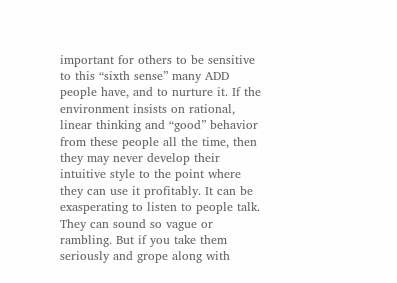important for others to be sensitive to this “sixth sense” many ADD people have, and to nurture it. If the environment insists on rational, linear thinking and “good” behavior from these people all the time, then they may never develop their intuitive style to the point where they can use it profitably. It can be exasperating to listen to people talk. They can sound so vague or rambling. But if you take them seriously and grope along with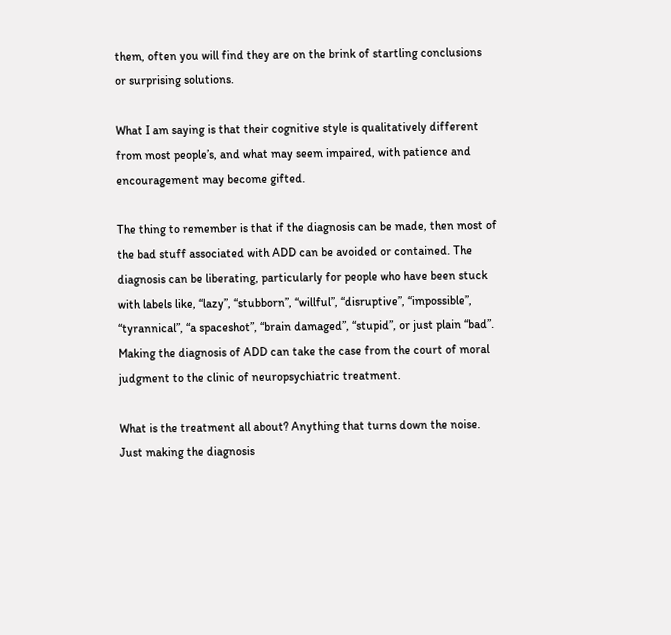them, often you will find they are on the brink of startling conclusions or surprising solutions.

What I am saying is that their cognitive style is qualitatively different from most people’s, and what may seem impaired, with patience and encouragement may become gifted.

The thing to remember is that if the diagnosis can be made, then most of the bad stuff associated with ADD can be avoided or contained. The diagnosis can be liberating, particularly for people who have been stuck with labels like, “lazy”, “stubborn”, “willful”, “disruptive”, “impossible”, “tyrannical”, “a spaceshot”, “brain damaged”, “stupid”, or just plain “bad”. Making the diagnosis of ADD can take the case from the court of moral judgment to the clinic of neuropsychiatric treatment.

What is the treatment all about? Anything that turns down the noise. Just making the diagnosis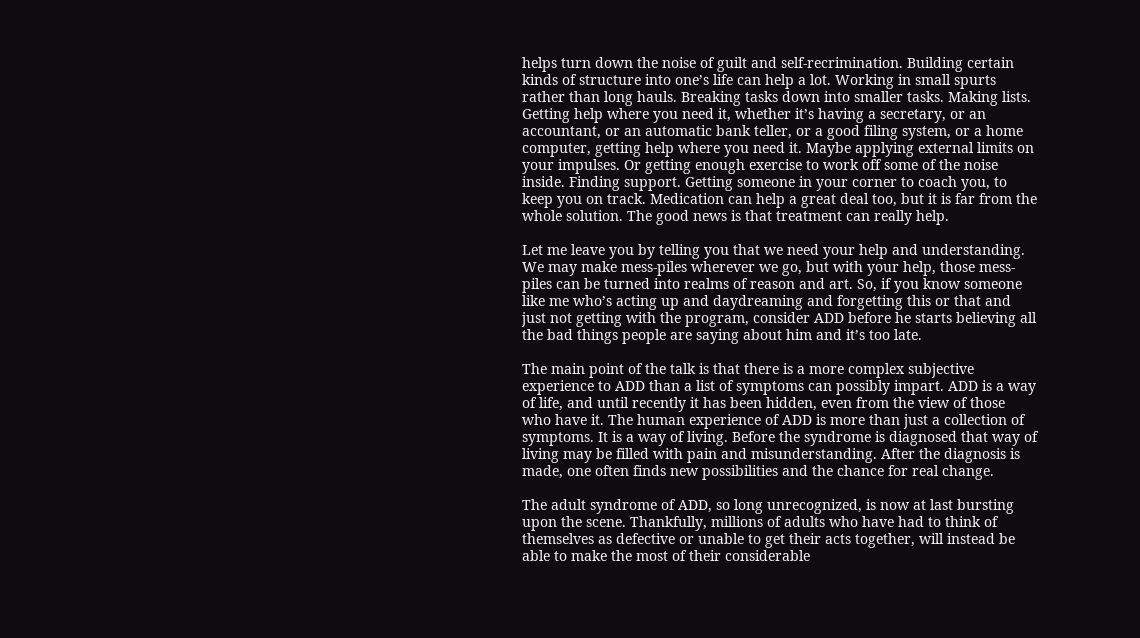helps turn down the noise of guilt and self-recrimination. Building certain kinds of structure into one’s life can help a lot. Working in small spurts rather than long hauls. Breaking tasks down into smaller tasks. Making lists. Getting help where you need it, whether it’s having a secretary, or an accountant, or an automatic bank teller, or a good filing system, or a home computer, getting help where you need it. Maybe applying external limits on your impulses. Or getting enough exercise to work off some of the noise inside. Finding support. Getting someone in your corner to coach you, to keep you on track. Medication can help a great deal too, but it is far from the whole solution. The good news is that treatment can really help.

Let me leave you by telling you that we need your help and understanding. We may make mess-piles wherever we go, but with your help, those mess-piles can be turned into realms of reason and art. So, if you know someone like me who’s acting up and daydreaming and forgetting this or that and just not getting with the program, consider ADD before he starts believing all the bad things people are saying about him and it’s too late.

The main point of the talk is that there is a more complex subjective experience to ADD than a list of symptoms can possibly impart. ADD is a way of life, and until recently it has been hidden, even from the view of those who have it. The human experience of ADD is more than just a collection of symptoms. It is a way of living. Before the syndrome is diagnosed that way of living may be filled with pain and misunderstanding. After the diagnosis is made, one often finds new possibilities and the chance for real change.

The adult syndrome of ADD, so long unrecognized, is now at last bursting upon the scene. Thankfully, millions of adults who have had to think of themselves as defective or unable to get their acts together, will instead be able to make the most of their considerable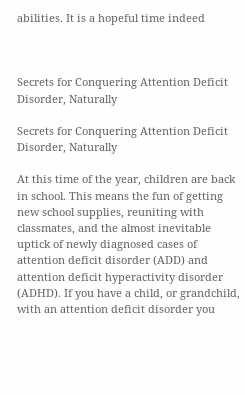abilities. It is a hopeful time indeed



Secrets for Conquering Attention Deficit Disorder, Naturally

Secrets for Conquering Attention Deficit Disorder, Naturally

At this time of the year, children are back in school. This means the fun of getting new school supplies, reuniting with classmates, and the almost inevitable uptick of newly diagnosed cases of attention deficit disorder (ADD) and attention deficit hyperactivity disorder (ADHD). If you have a child, or grandchild, with an attention deficit disorder you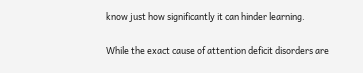know just how significantly it can hinder learning.

While the exact cause of attention deficit disorders are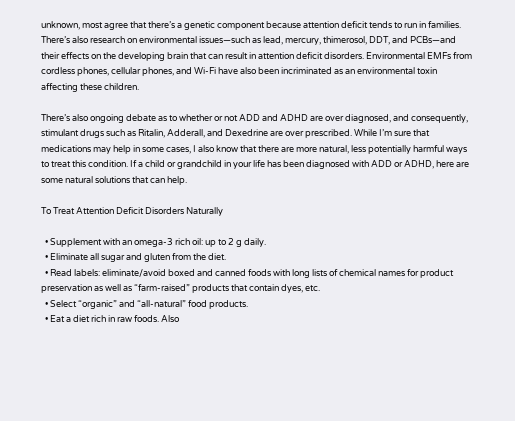unknown, most agree that there’s a genetic component because attention deficit tends to run in families. There’s also research on environmental issues—such as lead, mercury, thimerosol, DDT, and PCBs—and their effects on the developing brain that can result in attention deficit disorders. Environmental EMFs from cordless phones, cellular phones, and Wi-Fi have also been incriminated as an environmental toxin affecting these children.

There’s also ongoing debate as to whether or not ADD and ADHD are over diagnosed, and consequently, stimulant drugs such as Ritalin, Adderall, and Dexedrine are over prescribed. While I’m sure that medications may help in some cases, I also know that there are more natural, less potentially harmful ways to treat this condition. If a child or grandchild in your life has been diagnosed with ADD or ADHD, here are some natural solutions that can help.

To Treat Attention Deficit Disorders Naturally

  • Supplement with an omega-3 rich oil: up to 2 g daily.
  • Eliminate all sugar and gluten from the diet.
  • Read labels: eliminate/avoid boxed and canned foods with long lists of chemical names for product preservation as well as “farm-raised” products that contain dyes, etc.
  • Select “organic” and “all-natural” food products.
  • Eat a diet rich in raw foods. Also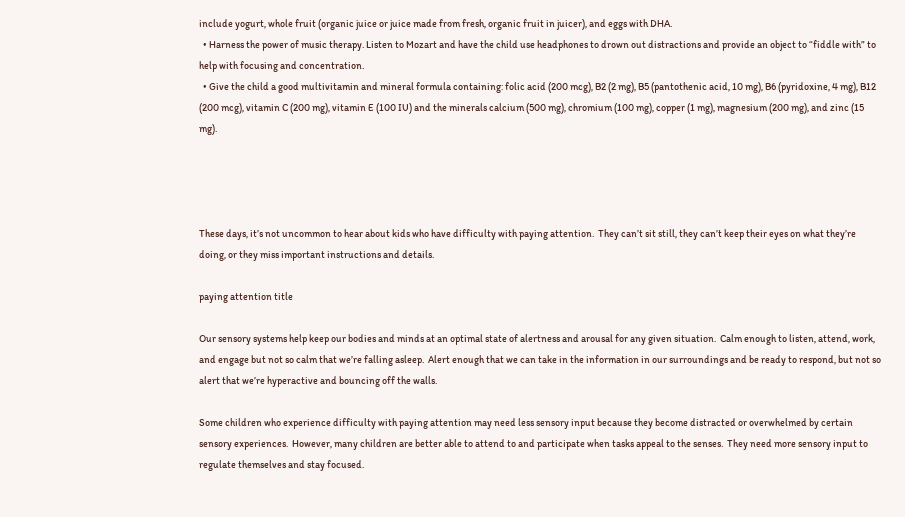include yogurt, whole fruit (organic juice or juice made from fresh, organic fruit in juicer), and eggs with DHA.
  • Harness the power of music therapy. Listen to Mozart and have the child use headphones to drown out distractions and provide an object to “fiddle with” to help with focusing and concentration.
  • Give the child a good multivitamin and mineral formula containing: folic acid (200 mcg), B2 (2 mg), B5 (pantothenic acid, 10 mg), B6 (pyridoxine, 4 mg), B12 (200 mcg), vitamin C (200 mg), vitamin E (100 IU) and the minerals calcium (500 mg), chromium (100 mg), copper (1 mg), magnesium (200 mg), and zinc (15 mg).




These days, it’s not uncommon to hear about kids who have difficulty with paying attention.  They can’t sit still, they can’t keep their eyes on what they’re doing, or they miss important instructions and details.

paying attention title

Our sensory systems help keep our bodies and minds at an optimal state of alertness and arousal for any given situation.  Calm enough to listen, attend, work, and engage but not so calm that we’re falling asleep.  Alert enough that we can take in the information in our surroundings and be ready to respond, but not so alert that we’re hyperactive and bouncing off the walls.

Some children who experience difficulty with paying attention may need less sensory input because they become distracted or overwhelmed by certain sensory experiences.  However, many children are better able to attend to and participate when tasks appeal to the senses.  They need more sensory input to regulate themselves and stay focused.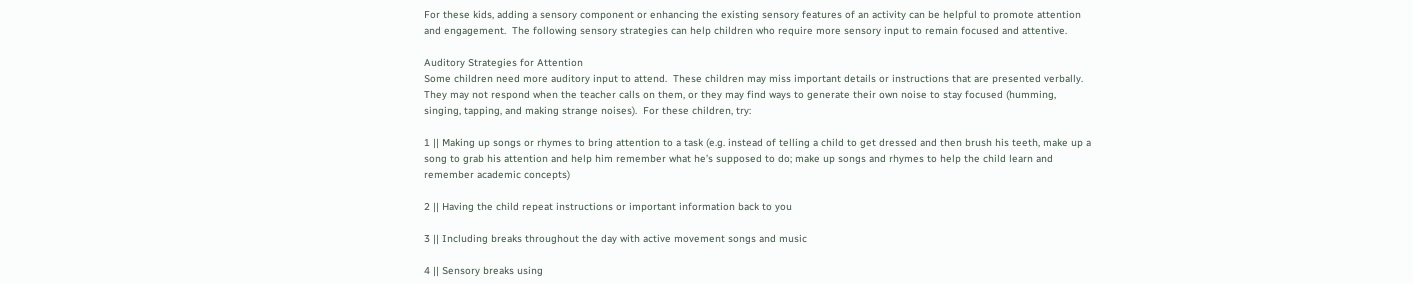For these kids, adding a sensory component or enhancing the existing sensory features of an activity can be helpful to promote attention and engagement.  The following sensory strategies can help children who require more sensory input to remain focused and attentive.

Auditory Strategies for Attention
Some children need more auditory input to attend.  These children may miss important details or instructions that are presented verbally.  They may not respond when the teacher calls on them, or they may find ways to generate their own noise to stay focused (humming, singing, tapping, and making strange noises).  For these children, try:

1 || Making up songs or rhymes to bring attention to a task (e.g. instead of telling a child to get dressed and then brush his teeth, make up a song to grab his attention and help him remember what he’s supposed to do; make up songs and rhymes to help the child learn and remember academic concepts)

2 || Having the child repeat instructions or important information back to you

3 || Including breaks throughout the day with active movement songs and music

4 || Sensory breaks using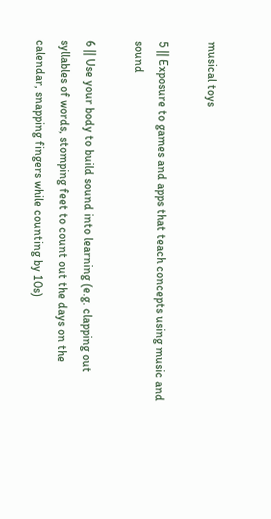musical toys

5 || Exposure to games and apps that teach concepts using music and sound

6 || Use your body to build sound into learning (e.g. clapping out syllables of words, stomping feet to count out the days on the calendar, snapping fingers while counting by 10s)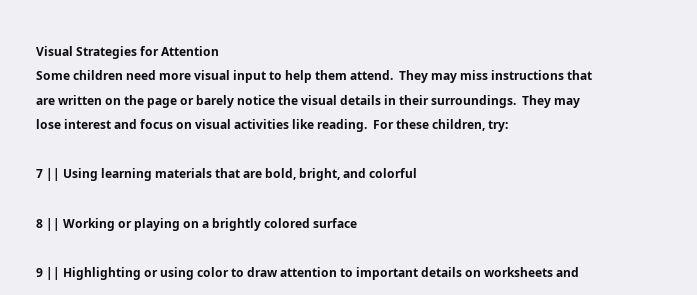Visual Strategies for Attention
Some children need more visual input to help them attend.  They may miss instructions that are written on the page or barely notice the visual details in their surroundings.  They may lose interest and focus on visual activities like reading.  For these children, try:

7 || Using learning materials that are bold, bright, and colorful

8 || Working or playing on a brightly colored surface

9 || Highlighting or using color to draw attention to important details on worksheets and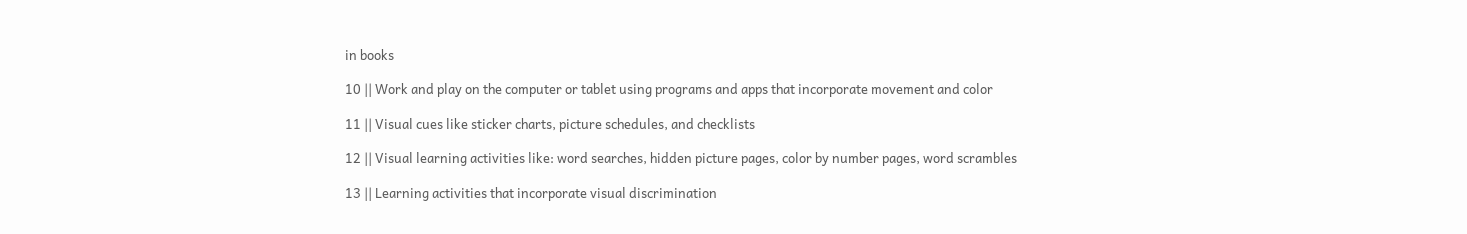in books

10 || Work and play on the computer or tablet using programs and apps that incorporate movement and color

11 || Visual cues like sticker charts, picture schedules, and checklists

12 || Visual learning activities like: word searches, hidden picture pages, color by number pages, word scrambles

13 || Learning activities that incorporate visual discrimination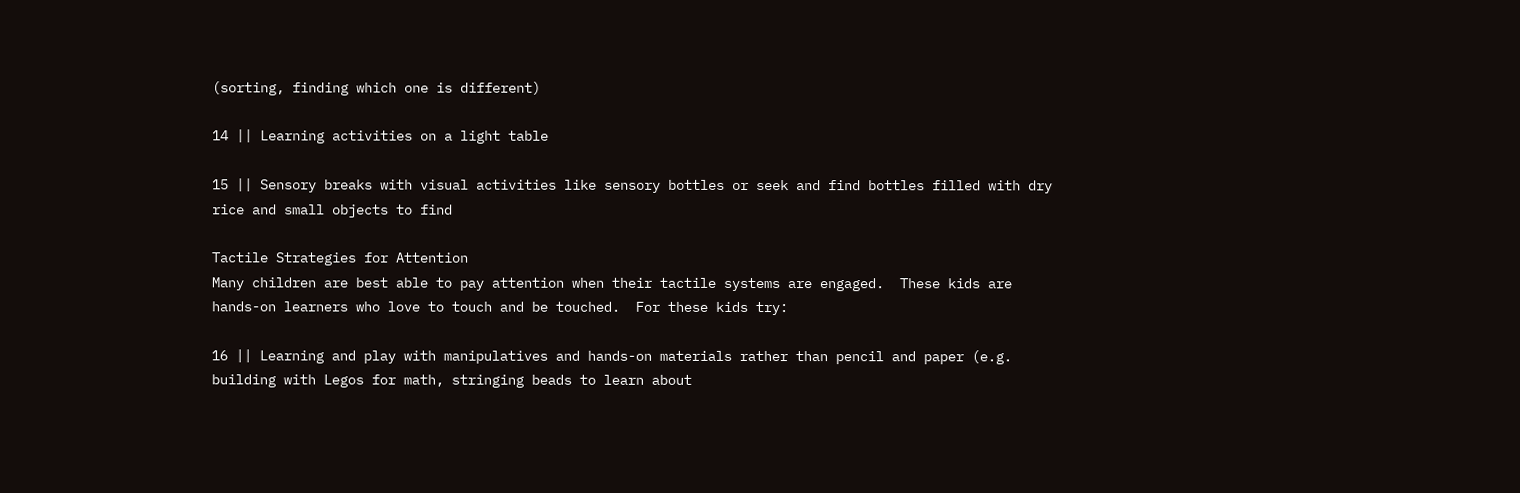(sorting, finding which one is different)

14 || Learning activities on a light table

15 || Sensory breaks with visual activities like sensory bottles or seek and find bottles filled with dry rice and small objects to find

Tactile Strategies for Attention
Many children are best able to pay attention when their tactile systems are engaged.  These kids are hands-on learners who love to touch and be touched.  For these kids try:

16 || Learning and play with manipulatives and hands-on materials rather than pencil and paper (e.g. building with Legos for math, stringing beads to learn about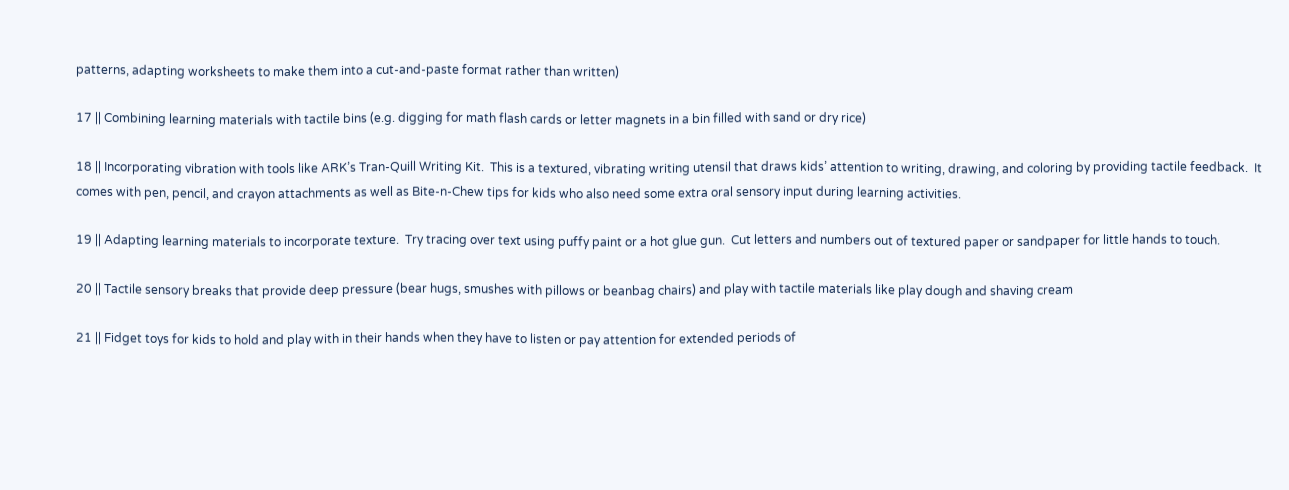patterns, adapting worksheets to make them into a cut-and-paste format rather than written)

17 || Combining learning materials with tactile bins (e.g. digging for math flash cards or letter magnets in a bin filled with sand or dry rice)

18 || Incorporating vibration with tools like ARK’s Tran-Quill Writing Kit.  This is a textured, vibrating writing utensil that draws kids’ attention to writing, drawing, and coloring by providing tactile feedback.  It comes with pen, pencil, and crayon attachments as well as Bite-n-Chew tips for kids who also need some extra oral sensory input during learning activities.

19 || Adapting learning materials to incorporate texture.  Try tracing over text using puffy paint or a hot glue gun.  Cut letters and numbers out of textured paper or sandpaper for little hands to touch.

20 || Tactile sensory breaks that provide deep pressure (bear hugs, smushes with pillows or beanbag chairs) and play with tactile materials like play dough and shaving cream

21 || Fidget toys for kids to hold and play with in their hands when they have to listen or pay attention for extended periods of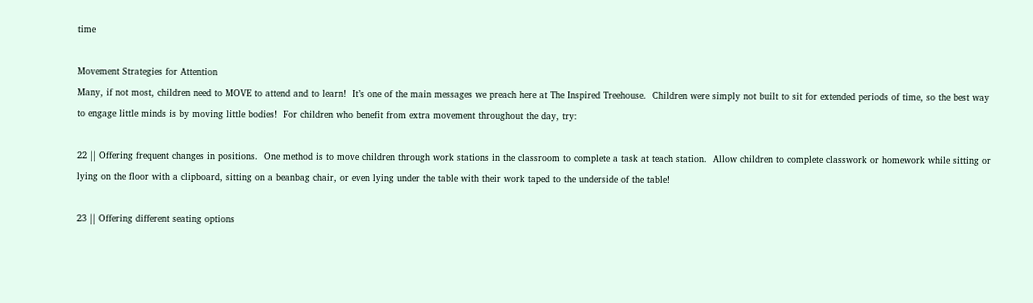time

Movement Strategies for Attention
Many, if not most, children need to MOVE to attend and to learn!  It’s one of the main messages we preach here at The Inspired Treehouse.  Children were simply not built to sit for extended periods of time, so the best way to engage little minds is by moving little bodies!  For children who benefit from extra movement throughout the day, try:

22 || Offering frequent changes in positions.  One method is to move children through work stations in the classroom to complete a task at teach station.  Allow children to complete classwork or homework while sitting or lying on the floor with a clipboard, sitting on a beanbag chair, or even lying under the table with their work taped to the underside of the table!

23 || Offering different seating options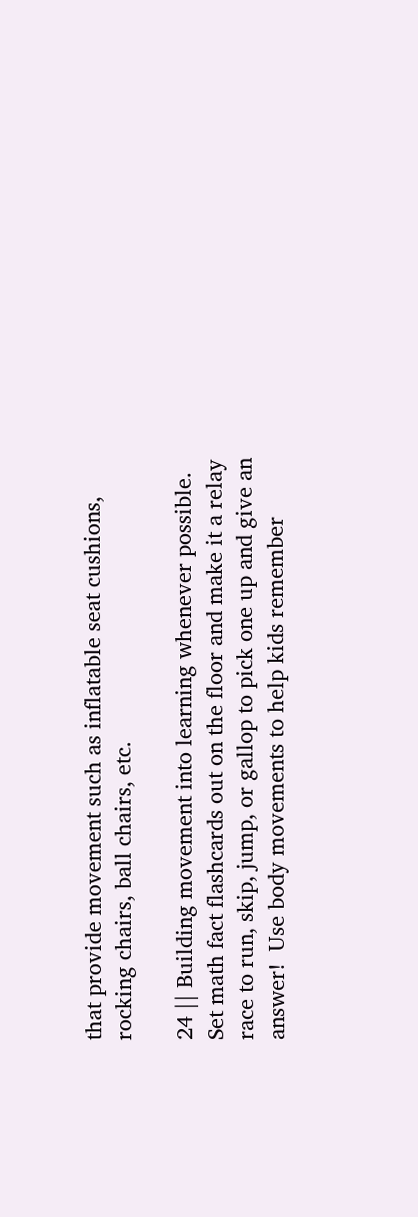that provide movement such as inflatable seat cushions, rocking chairs, ball chairs, etc.

24 || Building movement into learning whenever possible.  Set math fact flashcards out on the floor and make it a relay race to run, skip, jump, or gallop to pick one up and give an answer!  Use body movements to help kids remember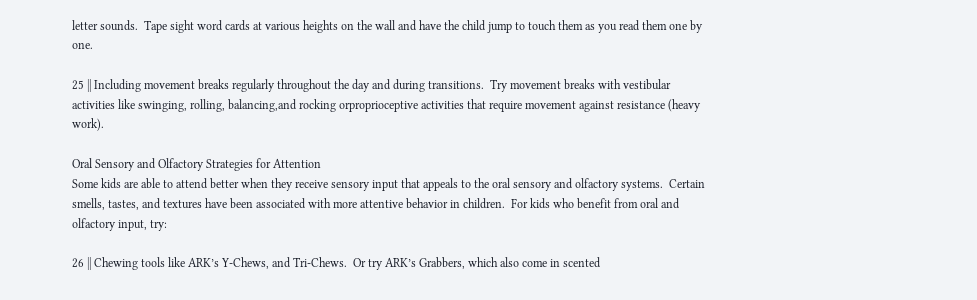letter sounds.  Tape sight word cards at various heights on the wall and have the child jump to touch them as you read them one by one.

25 || Including movement breaks regularly throughout the day and during transitions.  Try movement breaks with vestibular activities like swinging, rolling, balancing,and rocking orproprioceptive activities that require movement against resistance (heavy work).

Oral Sensory and Olfactory Strategies for Attention
Some kids are able to attend better when they receive sensory input that appeals to the oral sensory and olfactory systems.  Certain smells, tastes, and textures have been associated with more attentive behavior in children.  For kids who benefit from oral and olfactory input, try:

26 || Chewing tools like ARK’s Y-Chews, and Tri-Chews.  Or try ARK’s Grabbers, which also come in scented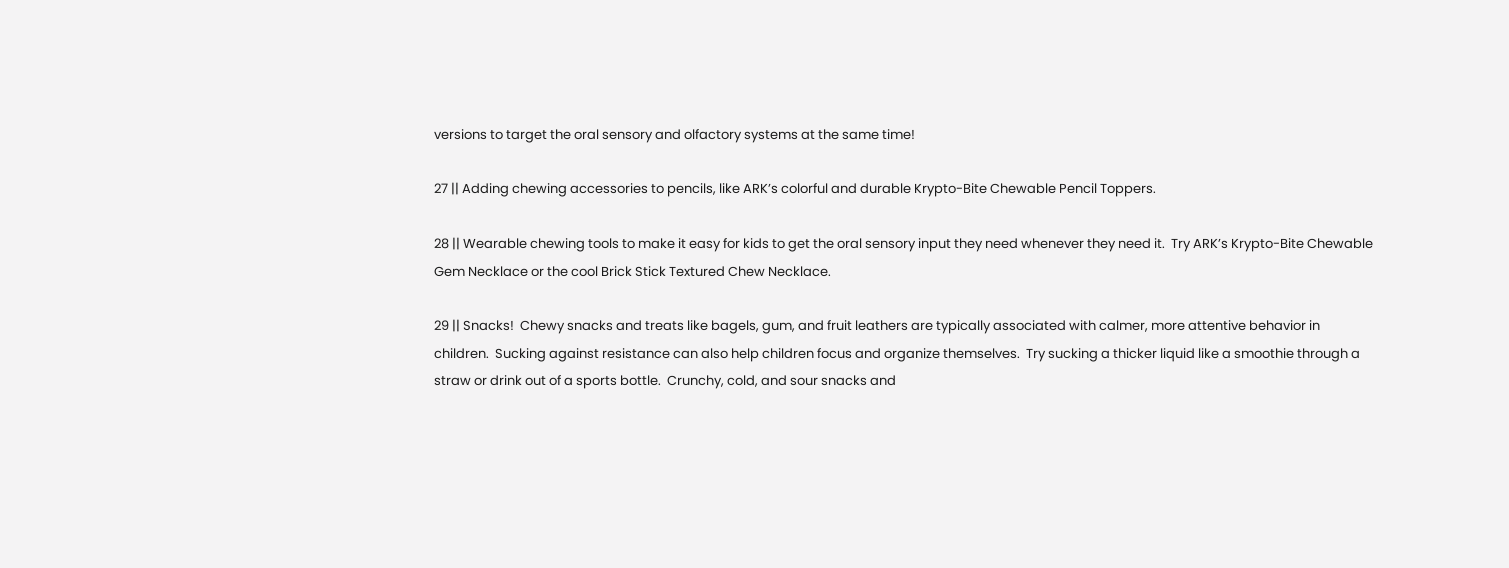versions to target the oral sensory and olfactory systems at the same time!

27 || Adding chewing accessories to pencils, like ARK’s colorful and durable Krypto-Bite Chewable Pencil Toppers.

28 || Wearable chewing tools to make it easy for kids to get the oral sensory input they need whenever they need it.  Try ARK’s Krypto-Bite Chewable Gem Necklace or the cool Brick Stick Textured Chew Necklace.

29 || Snacks!  Chewy snacks and treats like bagels, gum, and fruit leathers are typically associated with calmer, more attentive behavior in children.  Sucking against resistance can also help children focus and organize themselves.  Try sucking a thicker liquid like a smoothie through a straw or drink out of a sports bottle.  Crunchy, cold, and sour snacks and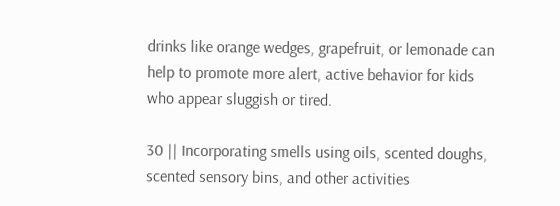drinks like orange wedges, grapefruit, or lemonade can help to promote more alert, active behavior for kids who appear sluggish or tired.

30 || Incorporating smells using oils, scented doughs, scented sensory bins, and other activities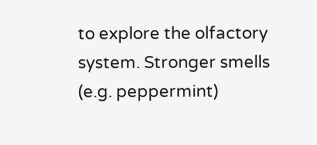to explore the olfactory system. Stronger smells (e.g. peppermint)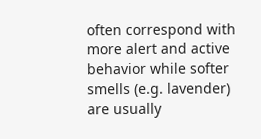often correspond with more alert and active behavior while softer smells (e.g. lavender) are usually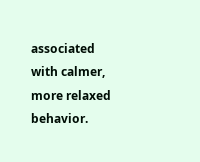associated with calmer, more relaxed behavior.